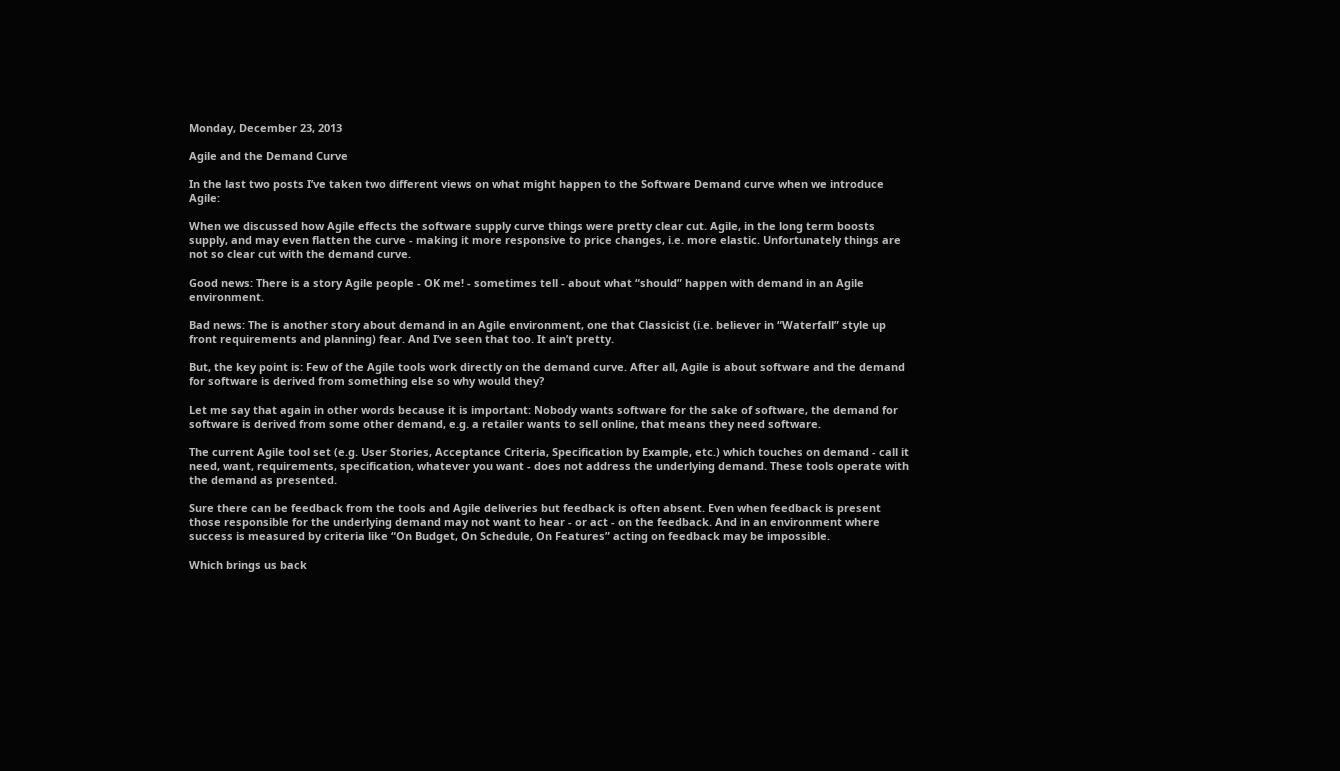Monday, December 23, 2013

Agile and the Demand Curve

In the last two posts I’ve taken two different views on what might happen to the Software Demand curve when we introduce Agile:

When we discussed how Agile effects the software supply curve things were pretty clear cut. Agile, in the long term boosts supply, and may even flatten the curve - making it more responsive to price changes, i.e. more elastic. Unfortunately things are not so clear cut with the demand curve.

Good news: There is a story Agile people - OK me! - sometimes tell - about what “should” happen with demand in an Agile environment.

Bad news: The is another story about demand in an Agile environment, one that Classicist (i.e. believer in “Waterfall” style up front requirements and planning) fear. And I’ve seen that too. It ain’t pretty.

But, the key point is: Few of the Agile tools work directly on the demand curve. After all, Agile is about software and the demand for software is derived from something else so why would they?

Let me say that again in other words because it is important: Nobody wants software for the sake of software, the demand for software is derived from some other demand, e.g. a retailer wants to sell online, that means they need software.

The current Agile tool set (e.g. User Stories, Acceptance Criteria, Specification by Example, etc.) which touches on demand - call it need, want, requirements, specification, whatever you want - does not address the underlying demand. These tools operate with the demand as presented.

Sure there can be feedback from the tools and Agile deliveries but feedback is often absent. Even when feedback is present those responsible for the underlying demand may not want to hear - or act - on the feedback. And in an environment where success is measured by criteria like “On Budget, On Schedule, On Features” acting on feedback may be impossible.

Which brings us back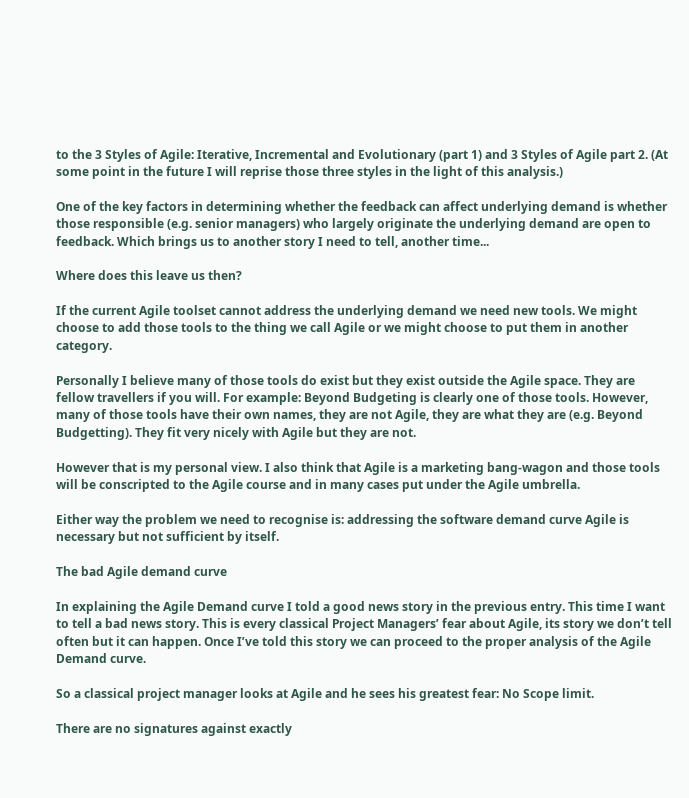to the 3 Styles of Agile: Iterative, Incremental and Evolutionary (part 1) and 3 Styles of Agile part 2. (At some point in the future I will reprise those three styles in the light of this analysis.)

One of the key factors in determining whether the feedback can affect underlying demand is whether those responsible (e.g. senior managers) who largely originate the underlying demand are open to feedback. Which brings us to another story I need to tell, another time...

Where does this leave us then?

If the current Agile toolset cannot address the underlying demand we need new tools. We might choose to add those tools to the thing we call Agile or we might choose to put them in another category.

Personally I believe many of those tools do exist but they exist outside the Agile space. They are fellow travellers if you will. For example: Beyond Budgeting is clearly one of those tools. However, many of those tools have their own names, they are not Agile, they are what they are (e.g. Beyond Budgetting). They fit very nicely with Agile but they are not.

However that is my personal view. I also think that Agile is a marketing bang-wagon and those tools will be conscripted to the Agile course and in many cases put under the Agile umbrella.

Either way the problem we need to recognise is: addressing the software demand curve Agile is necessary but not sufficient by itself.

The bad Agile demand curve

In explaining the Agile Demand curve I told a good news story in the previous entry. This time I want to tell a bad news story. This is every classical Project Managers’ fear about Agile, its story we don’t tell often but it can happen. Once I’ve told this story we can proceed to the proper analysis of the Agile Demand curve.

So a classical project manager looks at Agile and he sees his greatest fear: No Scope limit.

There are no signatures against exactly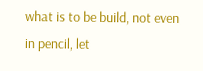what is to be build, not even in pencil, let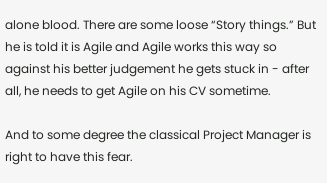alone blood. There are some loose “Story things.” But he is told it is Agile and Agile works this way so against his better judgement he gets stuck in - after all, he needs to get Agile on his CV sometime.

And to some degree the classical Project Manager is right to have this fear.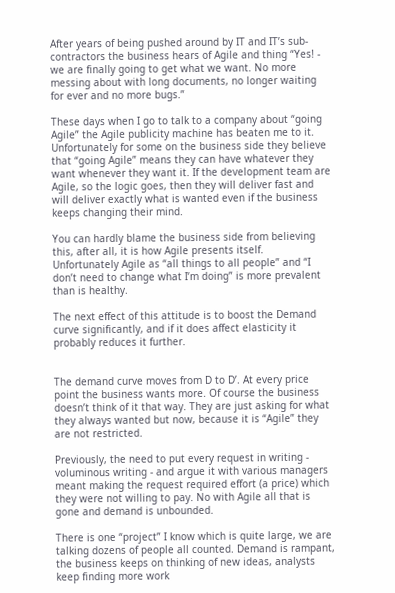After years of being pushed around by IT and IT’s sub-contractors the business hears of Agile and thing “Yes! - we are finally going to get what we want. No more messing about with long documents, no longer waiting for ever and no more bugs.”

These days when I go to talk to a company about “going Agile” the Agile publicity machine has beaten me to it. Unfortunately for some on the business side they believe that “going Agile” means they can have whatever they want whenever they want it. If the development team are Agile, so the logic goes, then they will deliver fast and will deliver exactly what is wanted even if the business keeps changing their mind.

You can hardly blame the business side from believing this, after all, it is how Agile presents itself. Unfortunately Agile as “all things to all people” and “I don’t need to change what I’m doing” is more prevalent than is healthy.

The next effect of this attitude is to boost the Demand curve significantly, and if it does affect elasticity it probably reduces it further.


The demand curve moves from D to D’. At every price point the business wants more. Of course the business doesn’t think of it that way. They are just asking for what they always wanted but now, because it is “Agile” they are not restricted.

Previously, the need to put every request in writing - voluminous writing - and argue it with various managers meant making the request required effort (a price) which they were not willing to pay. No with Agile all that is gone and demand is unbounded.

There is one “project” I know which is quite large, we are talking dozens of people all counted. Demand is rampant, the business keeps on thinking of new ideas, analysts keep finding more work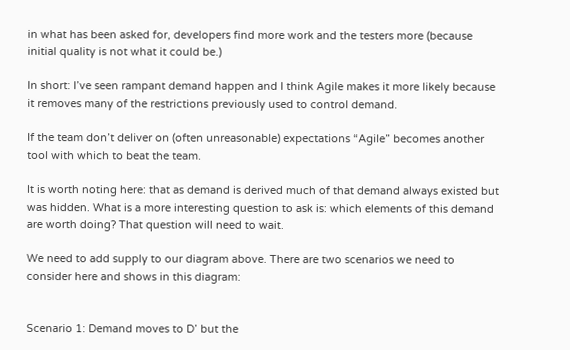in what has been asked for, developers find more work and the testers more (because initial quality is not what it could be.)

In short: I’ve seen rampant demand happen and I think Agile makes it more likely because it removes many of the restrictions previously used to control demand.

If the team don’t deliver on (often unreasonable) expectations “Agile” becomes another tool with which to beat the team.

It is worth noting here: that as demand is derived much of that demand always existed but was hidden. What is a more interesting question to ask is: which elements of this demand are worth doing? That question will need to wait.

We need to add supply to our diagram above. There are two scenarios we need to consider here and shows in this diagram:


Scenario 1: Demand moves to D’ but the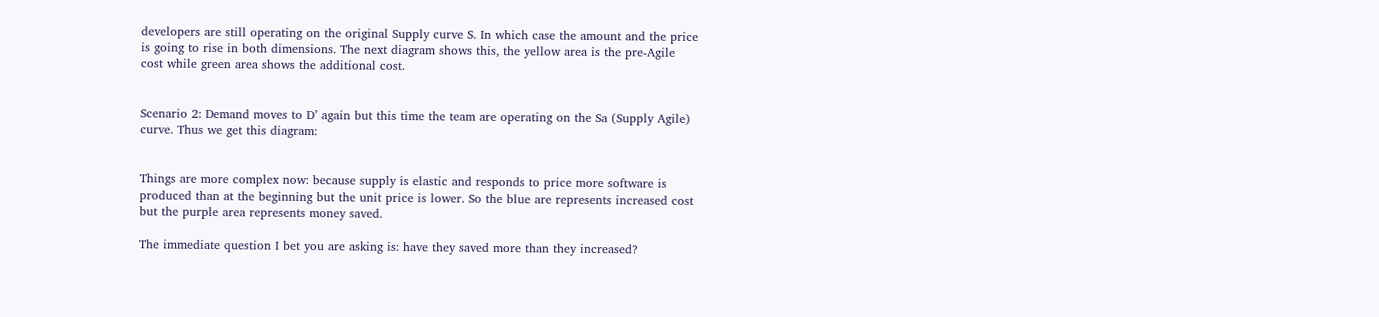developers are still operating on the original Supply curve S. In which case the amount and the price is going to rise in both dimensions. The next diagram shows this, the yellow area is the pre-Agile cost while green area shows the additional cost.


Scenario 2: Demand moves to D’ again but this time the team are operating on the Sa (Supply Agile) curve. Thus we get this diagram:


Things are more complex now: because supply is elastic and responds to price more software is produced than at the beginning but the unit price is lower. So the blue are represents increased cost but the purple area represents money saved.

The immediate question I bet you are asking is: have they saved more than they increased?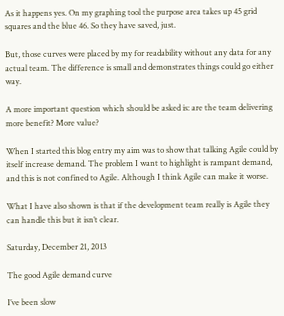As it happens yes. On my graphing tool the purpose area takes up 45 grid squares and the blue 46. So they have saved, just.

But, those curves were placed by my for readability without any data for any actual team. The difference is small and demonstrates things could go either way.

A more important question which should be asked is: are the team delivering more benefit? More value?

When I started this blog entry my aim was to show that talking Agile could by itself increase demand. The problem I want to highlight is rampant demand, and this is not confined to Agile. Although I think Agile can make it worse.

What I have also shown is that if the development team really is Agile they can handle this but it isn’t clear.

Saturday, December 21, 2013

The good Agile demand curve

I’ve been slow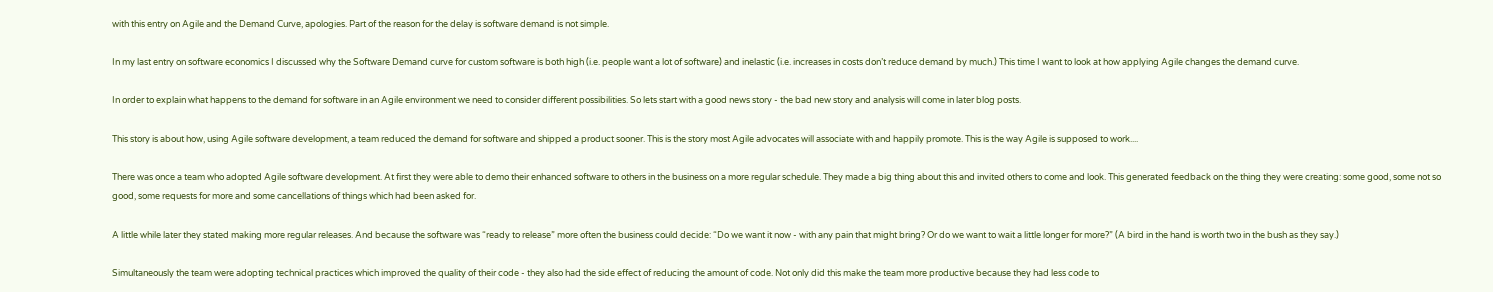with this entry on Agile and the Demand Curve, apologies. Part of the reason for the delay is software demand is not simple.

In my last entry on software economics I discussed why the Software Demand curve for custom software is both high (i.e. people want a lot of software) and inelastic (i.e. increases in costs don’t reduce demand by much.) This time I want to look at how applying Agile changes the demand curve.

In order to explain what happens to the demand for software in an Agile environment we need to consider different possibilities. So lets start with a good news story - the bad new story and analysis will come in later blog posts.

This story is about how, using Agile software development, a team reduced the demand for software and shipped a product sooner. This is the story most Agile advocates will associate with and happily promote. This is the way Agile is supposed to work....

There was once a team who adopted Agile software development. At first they were able to demo their enhanced software to others in the business on a more regular schedule. They made a big thing about this and invited others to come and look. This generated feedback on the thing they were creating: some good, some not so good, some requests for more and some cancellations of things which had been asked for.

A little while later they stated making more regular releases. And because the software was “ready to release” more often the business could decide: “Do we want it now - with any pain that might bring? Or do we want to wait a little longer for more?” (A bird in the hand is worth two in the bush as they say.)

Simultaneously the team were adopting technical practices which improved the quality of their code - they also had the side effect of reducing the amount of code. Not only did this make the team more productive because they had less code to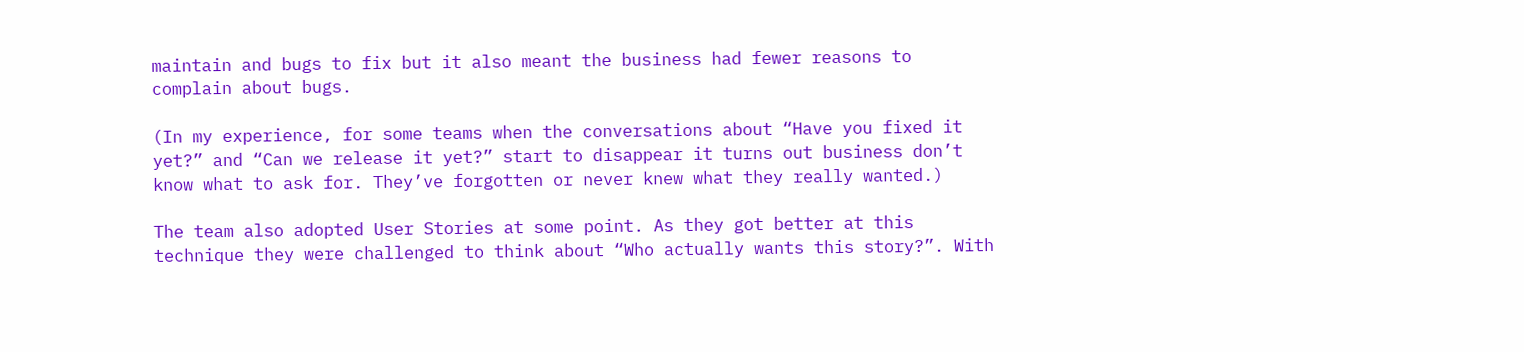maintain and bugs to fix but it also meant the business had fewer reasons to complain about bugs.

(In my experience, for some teams when the conversations about “Have you fixed it yet?” and “Can we release it yet?” start to disappear it turns out business don’t know what to ask for. They’ve forgotten or never knew what they really wanted.)

The team also adopted User Stories at some point. As they got better at this technique they were challenged to think about “Who actually wants this story?”. With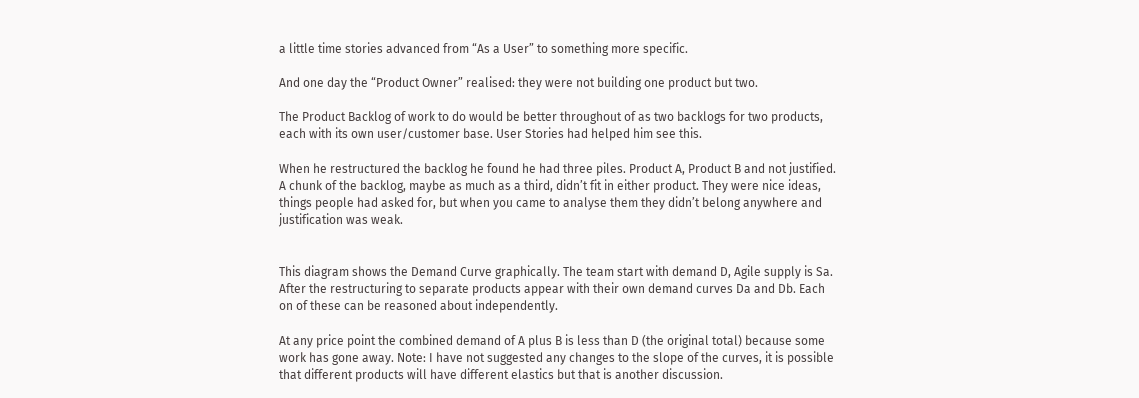a little time stories advanced from “As a User” to something more specific.

And one day the “Product Owner” realised: they were not building one product but two.

The Product Backlog of work to do would be better throughout of as two backlogs for two products, each with its own user/customer base. User Stories had helped him see this.

When he restructured the backlog he found he had three piles. Product A, Product B and not justified. A chunk of the backlog, maybe as much as a third, didn’t fit in either product. They were nice ideas, things people had asked for, but when you came to analyse them they didn’t belong anywhere and justification was weak.


This diagram shows the Demand Curve graphically. The team start with demand D, Agile supply is Sa. After the restructuring to separate products appear with their own demand curves Da and Db. Each on of these can be reasoned about independently.

At any price point the combined demand of A plus B is less than D (the original total) because some work has gone away. Note: I have not suggested any changes to the slope of the curves, it is possible that different products will have different elastics but that is another discussion.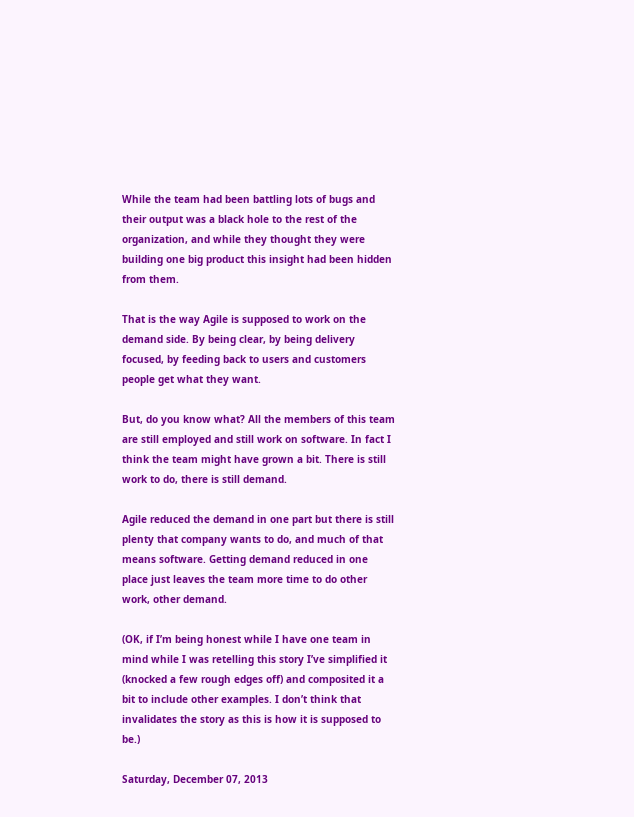While the team had been battling lots of bugs and their output was a black hole to the rest of the organization, and while they thought they were building one big product this insight had been hidden from them.

That is the way Agile is supposed to work on the demand side. By being clear, by being delivery focused, by feeding back to users and customers people get what they want.

But, do you know what? All the members of this team are still employed and still work on software. In fact I think the team might have grown a bit. There is still work to do, there is still demand.

Agile reduced the demand in one part but there is still plenty that company wants to do, and much of that means software. Getting demand reduced in one place just leaves the team more time to do other work, other demand.

(OK, if I’m being honest while I have one team in mind while I was retelling this story I’ve simplified it (knocked a few rough edges off) and composited it a bit to include other examples. I don’t think that invalidates the story as this is how it is supposed to be.)

Saturday, December 07, 2013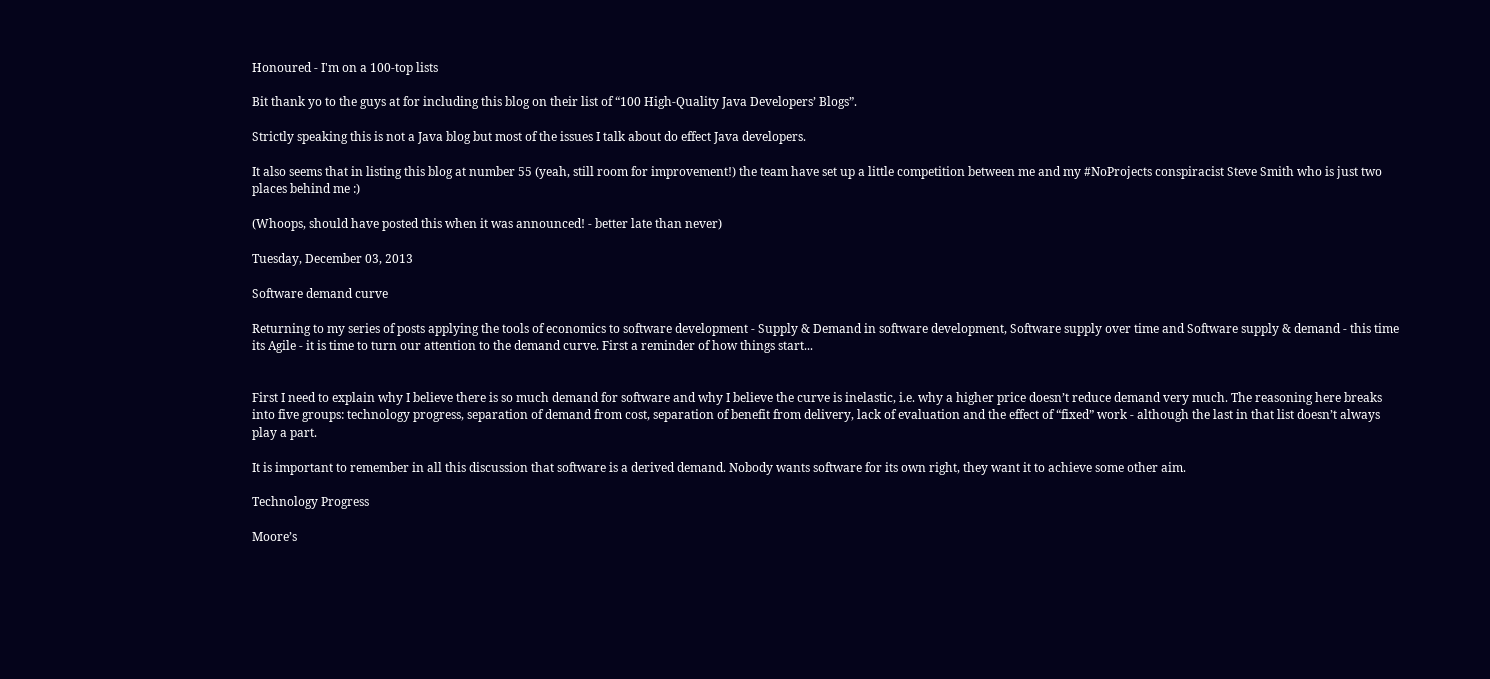Honoured - I'm on a 100-top lists

Bit thank yo to the guys at for including this blog on their list of “100 High-Quality Java Developers’ Blogs”.

Strictly speaking this is not a Java blog but most of the issues I talk about do effect Java developers.

It also seems that in listing this blog at number 55 (yeah, still room for improvement!) the team have set up a little competition between me and my #NoProjects conspiracist Steve Smith who is just two places behind me :)

(Whoops, should have posted this when it was announced! - better late than never)

Tuesday, December 03, 2013

Software demand curve

Returning to my series of posts applying the tools of economics to software development - Supply & Demand in software development, Software supply over time and Software supply & demand - this time its Agile - it is time to turn our attention to the demand curve. First a reminder of how things start...


First I need to explain why I believe there is so much demand for software and why I believe the curve is inelastic, i.e. why a higher price doesn’t reduce demand very much. The reasoning here breaks into five groups: technology progress, separation of demand from cost, separation of benefit from delivery, lack of evaluation and the effect of “fixed” work - although the last in that list doesn’t always play a part.

It is important to remember in all this discussion that software is a derived demand. Nobody wants software for its own right, they want it to achieve some other aim.

Technology Progress

Moore’s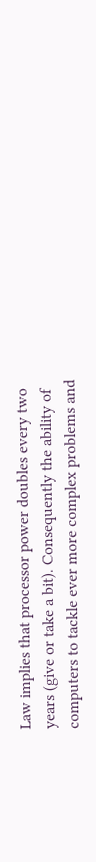Law implies that processor power doubles every two years (give or take a bit). Consequently the ability of computers to tackle ever more complex problems and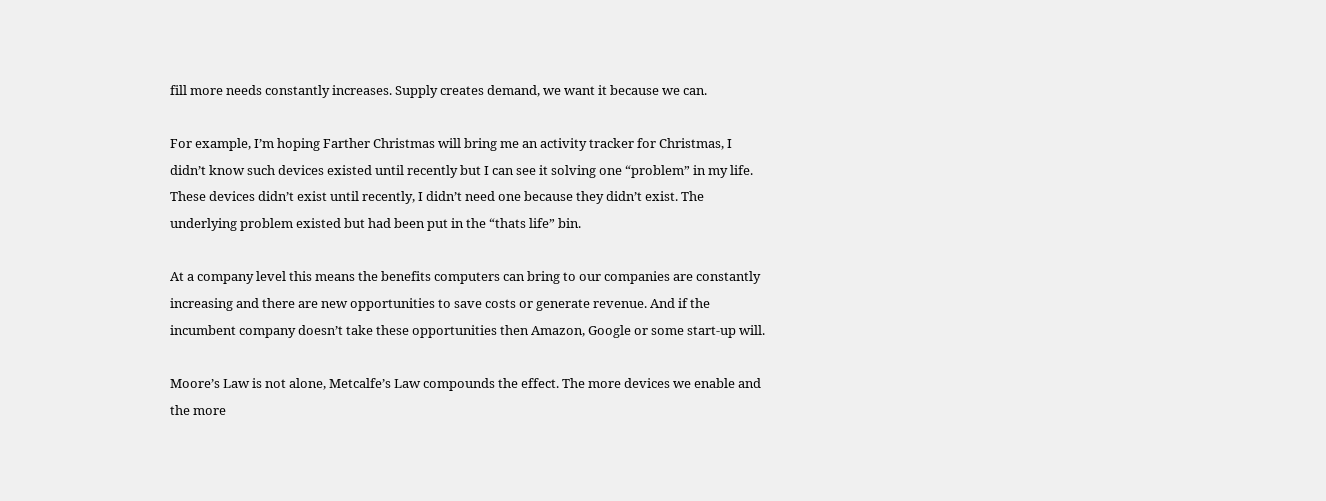fill more needs constantly increases. Supply creates demand, we want it because we can.

For example, I’m hoping Farther Christmas will bring me an activity tracker for Christmas, I didn’t know such devices existed until recently but I can see it solving one “problem” in my life. These devices didn’t exist until recently, I didn’t need one because they didn’t exist. The underlying problem existed but had been put in the “thats life” bin.

At a company level this means the benefits computers can bring to our companies are constantly increasing and there are new opportunities to save costs or generate revenue. And if the incumbent company doesn’t take these opportunities then Amazon, Google or some start-up will.

Moore’s Law is not alone, Metcalfe’s Law compounds the effect. The more devices we enable and the more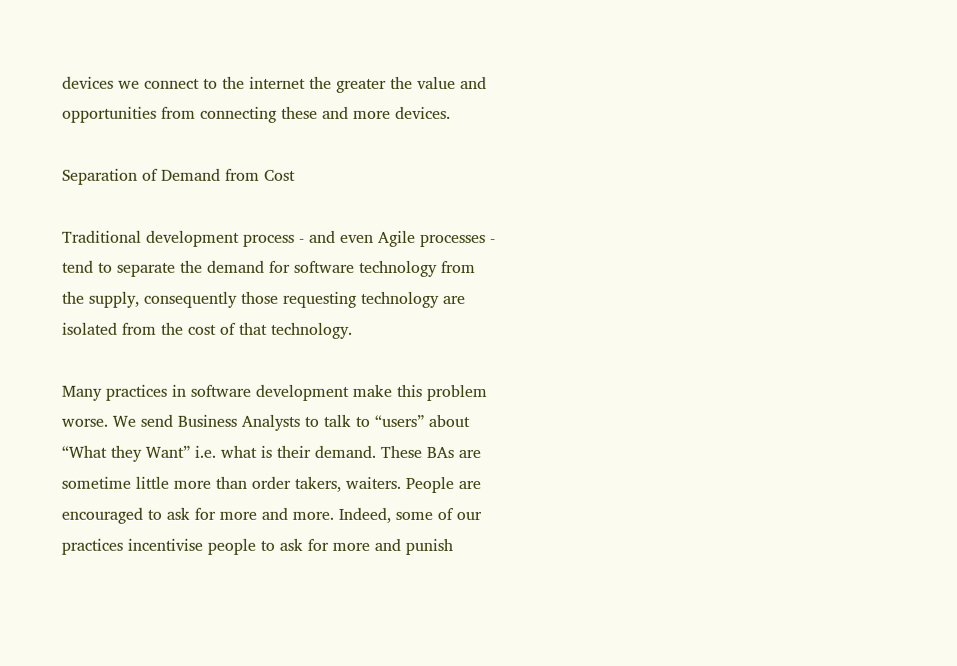devices we connect to the internet the greater the value and opportunities from connecting these and more devices.

Separation of Demand from Cost

Traditional development process - and even Agile processes - tend to separate the demand for software technology from the supply, consequently those requesting technology are isolated from the cost of that technology.

Many practices in software development make this problem worse. We send Business Analysts to talk to “users” about “What they Want” i.e. what is their demand. These BAs are sometime little more than order takers, waiters. People are encouraged to ask for more and more. Indeed, some of our practices incentivise people to ask for more and punish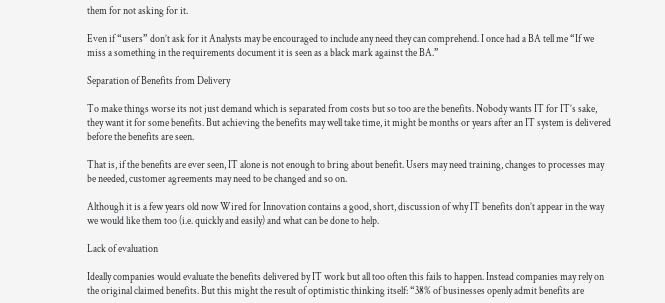them for not asking for it.

Even if “users” don’t ask for it Analysts may be encouraged to include any need they can comprehend. I once had a BA tell me “If we miss a something in the requirements document it is seen as a black mark against the BA.”

Separation of Benefits from Delivery

To make things worse its not just demand which is separated from costs but so too are the benefits. Nobody wants IT for IT’s sake, they want it for some benefits. But achieving the benefits may well take time, it might be months or years after an IT system is delivered before the benefits are seen.

That is, if the benefits are ever seen, IT alone is not enough to bring about benefit. Users may need training, changes to processes may be needed, customer agreements may need to be changed and so on.

Although it is a few years old now Wired for Innovation contains a good, short, discussion of why IT benefits don’t appear in the way we would like them too (i.e. quickly and easily) and what can be done to help.

Lack of evaluation

Ideally companies would evaluate the benefits delivered by IT work but all too often this fails to happen. Instead companies may rely on the original claimed benefits. But this might the result of optimistic thinking itself: “38% of businesses openly admit benefits are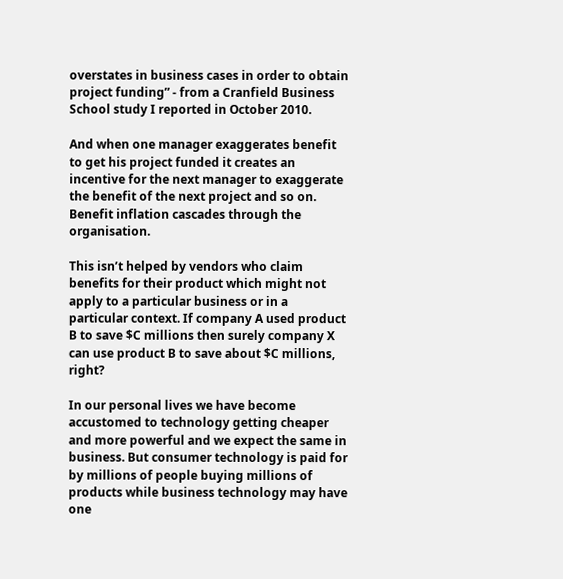overstates in business cases in order to obtain project funding” - from a Cranfield Business School study I reported in October 2010.

And when one manager exaggerates benefit to get his project funded it creates an incentive for the next manager to exaggerate the benefit of the next project and so on. Benefit inflation cascades through the organisation.

This isn’t helped by vendors who claim benefits for their product which might not apply to a particular business or in a particular context. If company A used product B to save $C millions then surely company X can use product B to save about $C millions, right?

In our personal lives we have become accustomed to technology getting cheaper and more powerful and we expect the same in business. But consumer technology is paid for by millions of people buying millions of products while business technology may have one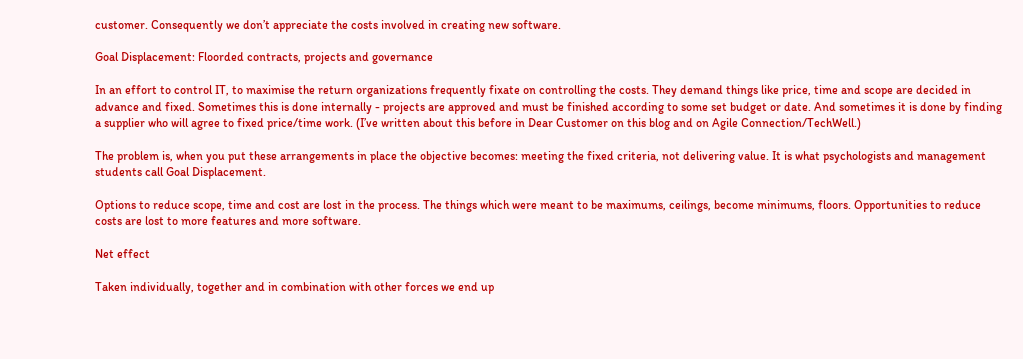customer. Consequently we don’t appreciate the costs involved in creating new software.

Goal Displacement: Floorded contracts, projects and governance

In an effort to control IT, to maximise the return organizations frequently fixate on controlling the costs. They demand things like price, time and scope are decided in advance and fixed. Sometimes this is done internally - projects are approved and must be finished according to some set budget or date. And sometimes it is done by finding a supplier who will agree to fixed price/time work. (I’ve written about this before in Dear Customer on this blog and on Agile Connection/TechWell.)

The problem is, when you put these arrangements in place the objective becomes: meeting the fixed criteria, not delivering value. It is what psychologists and management students call Goal Displacement.

Options to reduce scope, time and cost are lost in the process. The things which were meant to be maximums, ceilings, become minimums, floors. Opportunities to reduce costs are lost to more features and more software.

Net effect

Taken individually, together and in combination with other forces we end up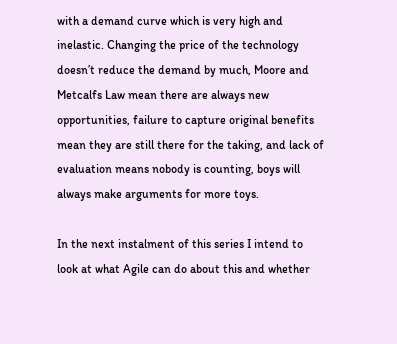with a demand curve which is very high and inelastic. Changing the price of the technology doesn’t reduce the demand by much, Moore and Metcalfs Law mean there are always new opportunities, failure to capture original benefits mean they are still there for the taking, and lack of evaluation means nobody is counting, boys will always make arguments for more toys.

In the next instalment of this series I intend to look at what Agile can do about this and whether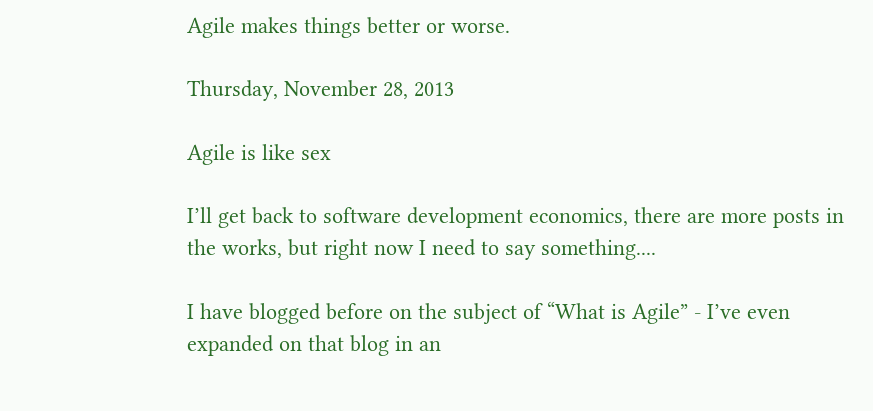Agile makes things better or worse.

Thursday, November 28, 2013

Agile is like sex

I’ll get back to software development economics, there are more posts in the works, but right now I need to say something....

I have blogged before on the subject of “What is Agile” - I’ve even expanded on that blog in an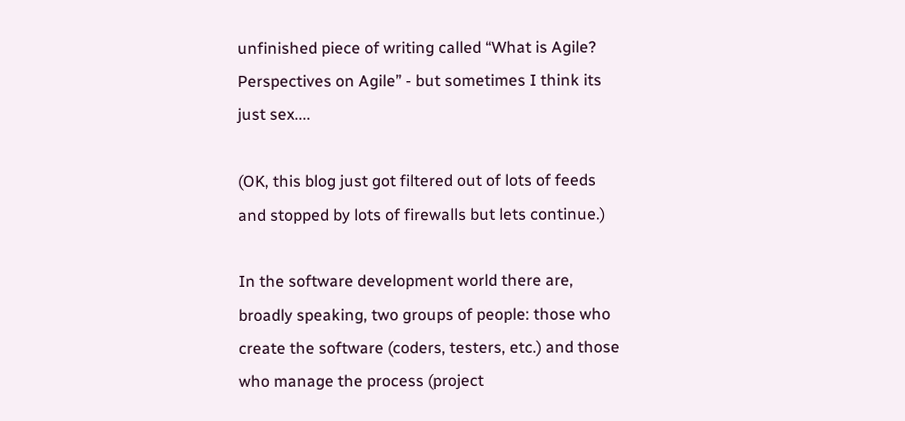unfinished piece of writing called “What is Agile? Perspectives on Agile” - but sometimes I think its just sex....

(OK, this blog just got filtered out of lots of feeds and stopped by lots of firewalls but lets continue.)

In the software development world there are, broadly speaking, two groups of people: those who create the software (coders, testers, etc.) and those who manage the process (project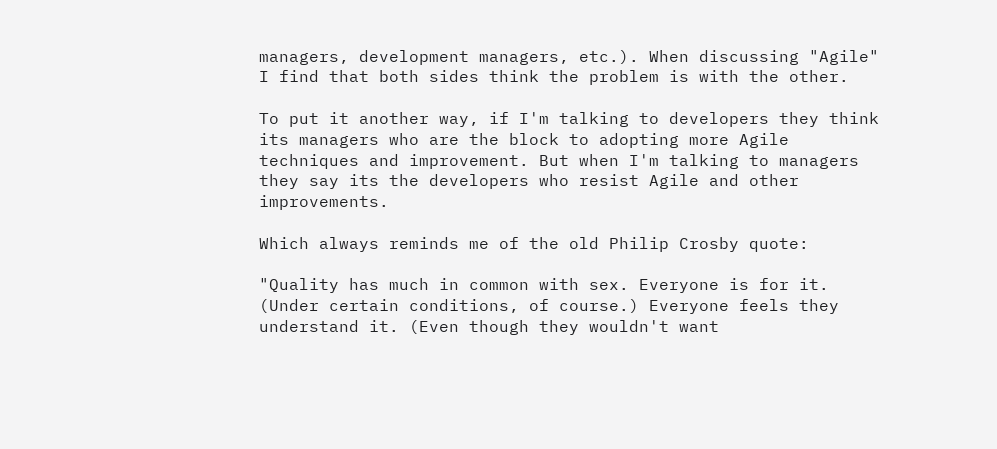managers, development managers, etc.). When discussing "Agile" I find that both sides think the problem is with the other.

To put it another way, if I'm talking to developers they think its managers who are the block to adopting more Agile techniques and improvement. But when I'm talking to managers they say its the developers who resist Agile and other improvements.

Which always reminds me of the old Philip Crosby quote:

"Quality has much in common with sex. Everyone is for it. (Under certain conditions, of course.) Everyone feels they understand it. (Even though they wouldn't want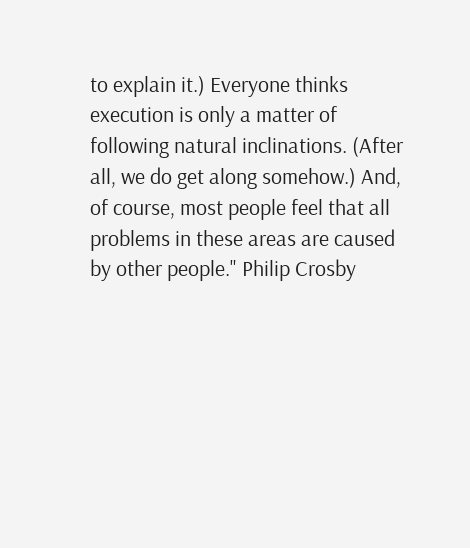to explain it.) Everyone thinks execution is only a matter of following natural inclinations. (After all, we do get along somehow.) And, of course, most people feel that all problems in these areas are caused by other people." Philip Crosby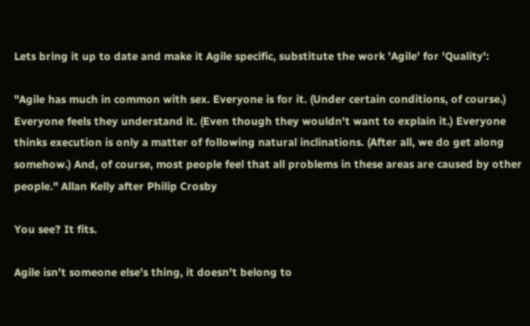Lets bring it up to date and make it Agile specific, substitute the work 'Agile' for 'Quality':

"Agile has much in common with sex. Everyone is for it. (Under certain conditions, of course.) Everyone feels they understand it. (Even though they wouldn't want to explain it.) Everyone thinks execution is only a matter of following natural inclinations. (After all, we do get along somehow.) And, of course, most people feel that all problems in these areas are caused by other people." Allan Kelly after Philip Crosby

You see? It fits.

Agile isn’t someone else’s thing, it doesn’t belong to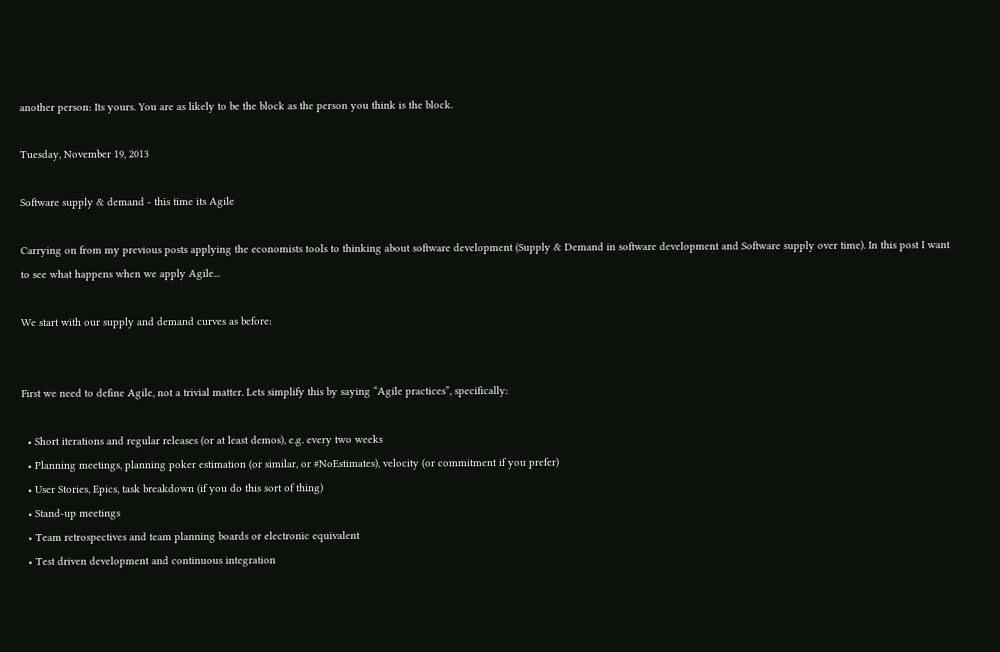another person: Its yours. You are as likely to be the block as the person you think is the block.

Tuesday, November 19, 2013

Software supply & demand - this time its Agile

Carrying on from my previous posts applying the economists tools to thinking about software development (Supply & Demand in software development and Software supply over time). In this post I want to see what happens when we apply Agile...

We start with our supply and demand curves as before:


First we need to define Agile, not a trivial matter. Lets simplify this by saying “Agile practices”, specifically:

  • Short iterations and regular releases (or at least demos), e.g. every two weeks
  • Planning meetings, planning poker estimation (or similar, or #NoEstimates), velocity (or commitment if you prefer)
  • User Stories, Epics, task breakdown (if you do this sort of thing)
  • Stand-up meetings
  • Team retrospectives and team planning boards or electronic equivalent
  • Test driven development and continuous integration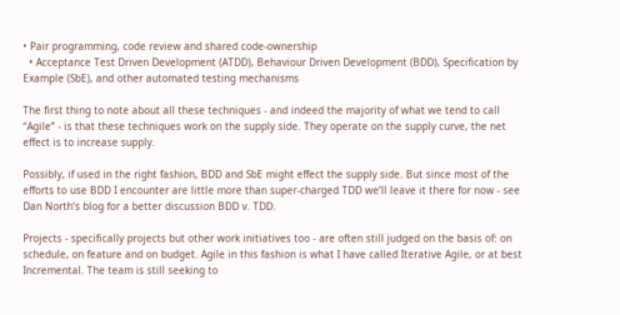• Pair programming, code review and shared code-ownership
  • Acceptance Test Driven Development (ATDD), Behaviour Driven Development (BDD), Specification by Example (SbE), and other automated testing mechanisms

The first thing to note about all these techniques - and indeed the majority of what we tend to call “Agile” - is that these techniques work on the supply side. They operate on the supply curve, the net effect is to increase supply.

Possibly, if used in the right fashion, BDD and SbE might effect the supply side. But since most of the efforts to use BDD I encounter are little more than super-charged TDD we’ll leave it there for now - see Dan North’s blog for a better discussion BDD v. TDD.

Projects - specifically projects but other work initiatives too - are often still judged on the basis of: on schedule, on feature and on budget. Agile in this fashion is what I have called Iterative Agile, or at best Incremental. The team is still seeking to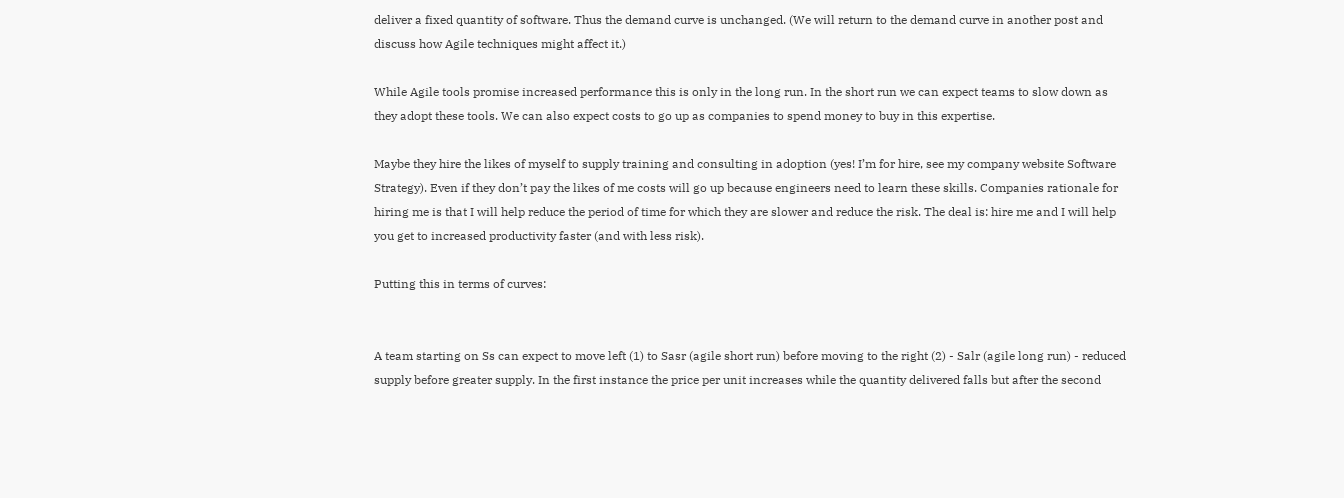deliver a fixed quantity of software. Thus the demand curve is unchanged. (We will return to the demand curve in another post and discuss how Agile techniques might affect it.)

While Agile tools promise increased performance this is only in the long run. In the short run we can expect teams to slow down as they adopt these tools. We can also expect costs to go up as companies to spend money to buy in this expertise.

Maybe they hire the likes of myself to supply training and consulting in adoption (yes! I’m for hire, see my company website Software Strategy). Even if they don’t pay the likes of me costs will go up because engineers need to learn these skills. Companies rationale for hiring me is that I will help reduce the period of time for which they are slower and reduce the risk. The deal is: hire me and I will help you get to increased productivity faster (and with less risk).

Putting this in terms of curves:


A team starting on Ss can expect to move left (1) to Sasr (agile short run) before moving to the right (2) - Salr (agile long run) - reduced supply before greater supply. In the first instance the price per unit increases while the quantity delivered falls but after the second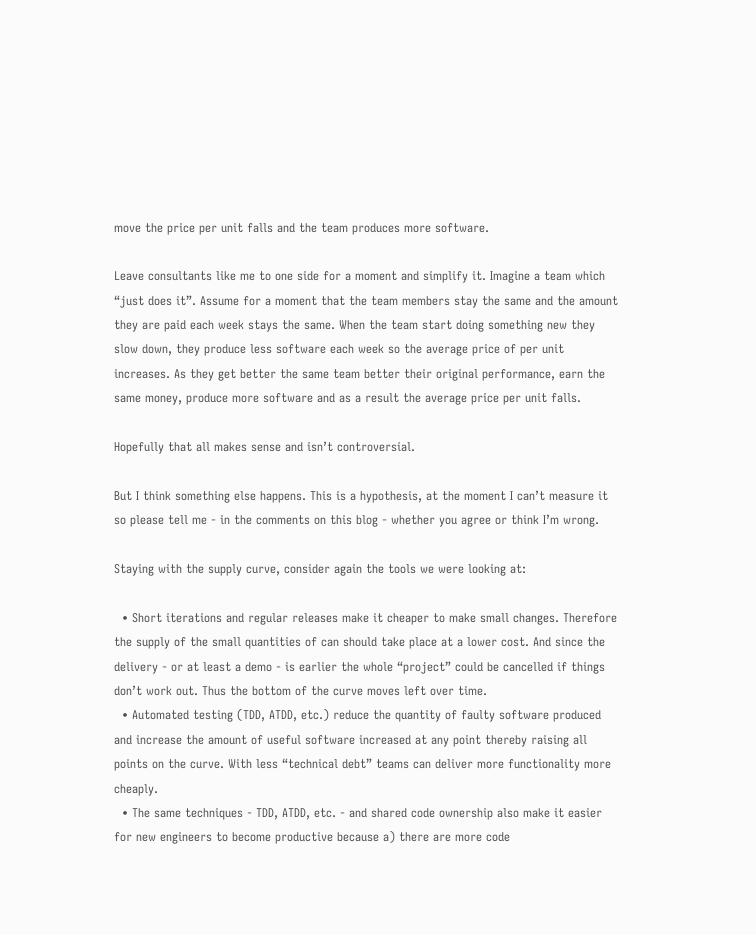move the price per unit falls and the team produces more software.

Leave consultants like me to one side for a moment and simplify it. Imagine a team which “just does it”. Assume for a moment that the team members stay the same and the amount they are paid each week stays the same. When the team start doing something new they slow down, they produce less software each week so the average price of per unit increases. As they get better the same team better their original performance, earn the same money, produce more software and as a result the average price per unit falls.

Hopefully that all makes sense and isn’t controversial.

But I think something else happens. This is a hypothesis, at the moment I can’t measure it so please tell me - in the comments on this blog - whether you agree or think I’m wrong.

Staying with the supply curve, consider again the tools we were looking at:

  • Short iterations and regular releases make it cheaper to make small changes. Therefore the supply of the small quantities of can should take place at a lower cost. And since the delivery - or at least a demo - is earlier the whole “project” could be cancelled if things don’t work out. Thus the bottom of the curve moves left over time.
  • Automated testing (TDD, ATDD, etc.) reduce the quantity of faulty software produced and increase the amount of useful software increased at any point thereby raising all points on the curve. With less “technical debt” teams can deliver more functionality more cheaply.
  • The same techniques - TDD, ATDD, etc. - and shared code ownership also make it easier for new engineers to become productive because a) there are more code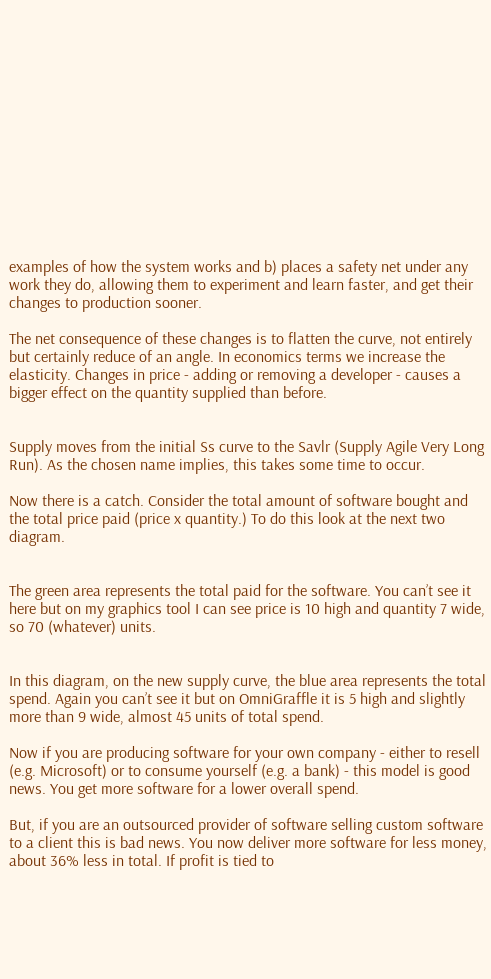examples of how the system works and b) places a safety net under any work they do, allowing them to experiment and learn faster, and get their changes to production sooner.

The net consequence of these changes is to flatten the curve, not entirely but certainly reduce of an angle. In economics terms we increase the elasticity. Changes in price - adding or removing a developer - causes a bigger effect on the quantity supplied than before.


Supply moves from the initial Ss curve to the Savlr (Supply Agile Very Long Run). As the chosen name implies, this takes some time to occur.

Now there is a catch. Consider the total amount of software bought and the total price paid (price x quantity.) To do this look at the next two diagram.


The green area represents the total paid for the software. You can’t see it here but on my graphics tool I can see price is 10 high and quantity 7 wide, so 70 (whatever) units.


In this diagram, on the new supply curve, the blue area represents the total spend. Again you can’t see it but on OmniGraffle it is 5 high and slightly more than 9 wide, almost 45 units of total spend.

Now if you are producing software for your own company - either to resell (e.g. Microsoft) or to consume yourself (e.g. a bank) - this model is good news. You get more software for a lower overall spend.

But, if you are an outsourced provider of software selling custom software to a client this is bad news. You now deliver more software for less money, about 36% less in total. If profit is tied to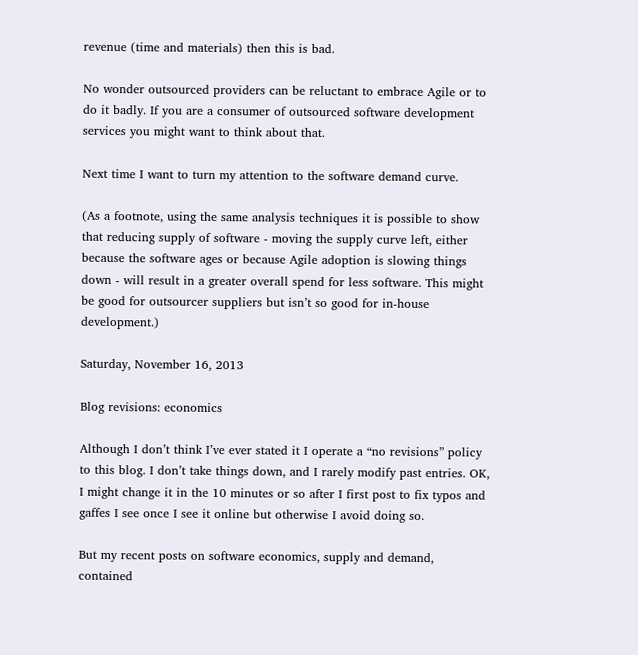revenue (time and materials) then this is bad.

No wonder outsourced providers can be reluctant to embrace Agile or to do it badly. If you are a consumer of outsourced software development services you might want to think about that.

Next time I want to turn my attention to the software demand curve.

(As a footnote, using the same analysis techniques it is possible to show that reducing supply of software - moving the supply curve left, either because the software ages or because Agile adoption is slowing things down - will result in a greater overall spend for less software. This might be good for outsourcer suppliers but isn’t so good for in-house development.)

Saturday, November 16, 2013

Blog revisions: economics

Although I don’t think I’ve ever stated it I operate a “no revisions” policy to this blog. I don’t take things down, and I rarely modify past entries. OK, I might change it in the 10 minutes or so after I first post to fix typos and gaffes I see once I see it online but otherwise I avoid doing so.

But my recent posts on software economics, supply and demand, contained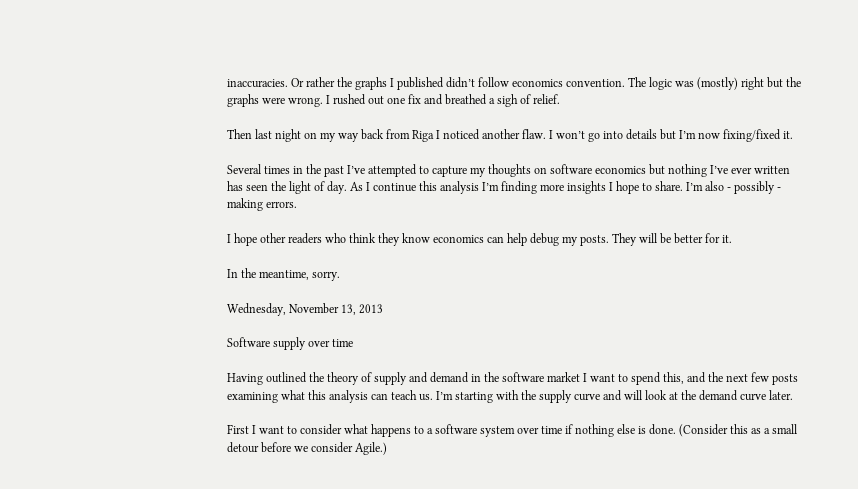inaccuracies. Or rather the graphs I published didn’t follow economics convention. The logic was (mostly) right but the graphs were wrong. I rushed out one fix and breathed a sigh of relief.

Then last night on my way back from Riga I noticed another flaw. I won’t go into details but I’m now fixing/fixed it.

Several times in the past I’ve attempted to capture my thoughts on software economics but nothing I’ve ever written has seen the light of day. As I continue this analysis I’m finding more insights I hope to share. I’m also - possibly - making errors.

I hope other readers who think they know economics can help debug my posts. They will be better for it.

In the meantime, sorry.

Wednesday, November 13, 2013

Software supply over time

Having outlined the theory of supply and demand in the software market I want to spend this, and the next few posts examining what this analysis can teach us. I’m starting with the supply curve and will look at the demand curve later.

First I want to consider what happens to a software system over time if nothing else is done. (Consider this as a small detour before we consider Agile.)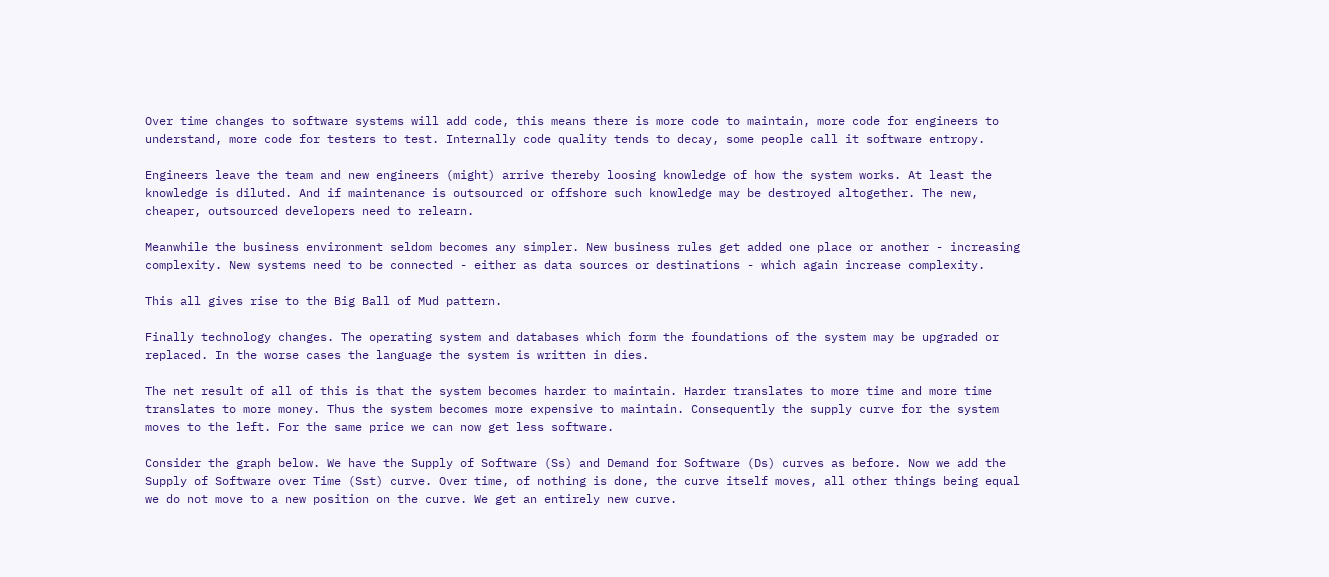Over time changes to software systems will add code, this means there is more code to maintain, more code for engineers to understand, more code for testers to test. Internally code quality tends to decay, some people call it software entropy.

Engineers leave the team and new engineers (might) arrive thereby loosing knowledge of how the system works. At least the knowledge is diluted. And if maintenance is outsourced or offshore such knowledge may be destroyed altogether. The new, cheaper, outsourced developers need to relearn.

Meanwhile the business environment seldom becomes any simpler. New business rules get added one place or another - increasing complexity. New systems need to be connected - either as data sources or destinations - which again increase complexity.

This all gives rise to the Big Ball of Mud pattern.

Finally technology changes. The operating system and databases which form the foundations of the system may be upgraded or replaced. In the worse cases the language the system is written in dies.

The net result of all of this is that the system becomes harder to maintain. Harder translates to more time and more time translates to more money. Thus the system becomes more expensive to maintain. Consequently the supply curve for the system moves to the left. For the same price we can now get less software.

Consider the graph below. We have the Supply of Software (Ss) and Demand for Software (Ds) curves as before. Now we add the Supply of Software over Time (Sst) curve. Over time, of nothing is done, the curve itself moves, all other things being equal we do not move to a new position on the curve. We get an entirely new curve.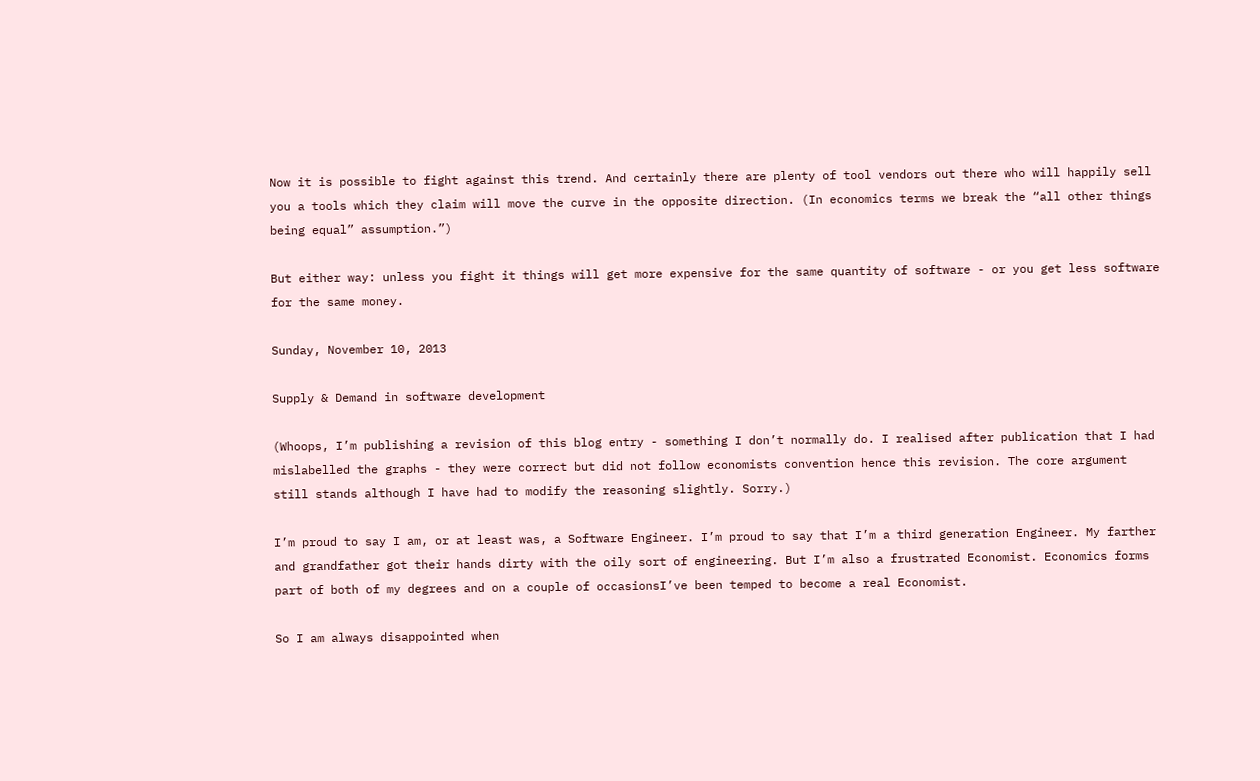Now it is possible to fight against this trend. And certainly there are plenty of tool vendors out there who will happily sell you a tools which they claim will move the curve in the opposite direction. (In economics terms we break the “all other things being equal” assumption.”)

But either way: unless you fight it things will get more expensive for the same quantity of software - or you get less software for the same money.

Sunday, November 10, 2013

Supply & Demand in software development

(Whoops, I’m publishing a revision of this blog entry - something I don’t normally do. I realised after publication that I had mislabelled the graphs - they were correct but did not follow economists convention hence this revision. The core argument still stands although I have had to modify the reasoning slightly. Sorry.)

I’m proud to say I am, or at least was, a Software Engineer. I’m proud to say that I’m a third generation Engineer. My farther and grandfather got their hands dirty with the oily sort of engineering. But I’m also a frustrated Economist. Economics forms part of both of my degrees and on a couple of occasionsI’ve been temped to become a real Economist.

So I am always disappointed when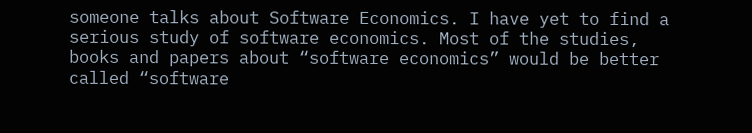someone talks about Software Economics. I have yet to find a serious study of software economics. Most of the studies, books and papers about “software economics” would be better called “software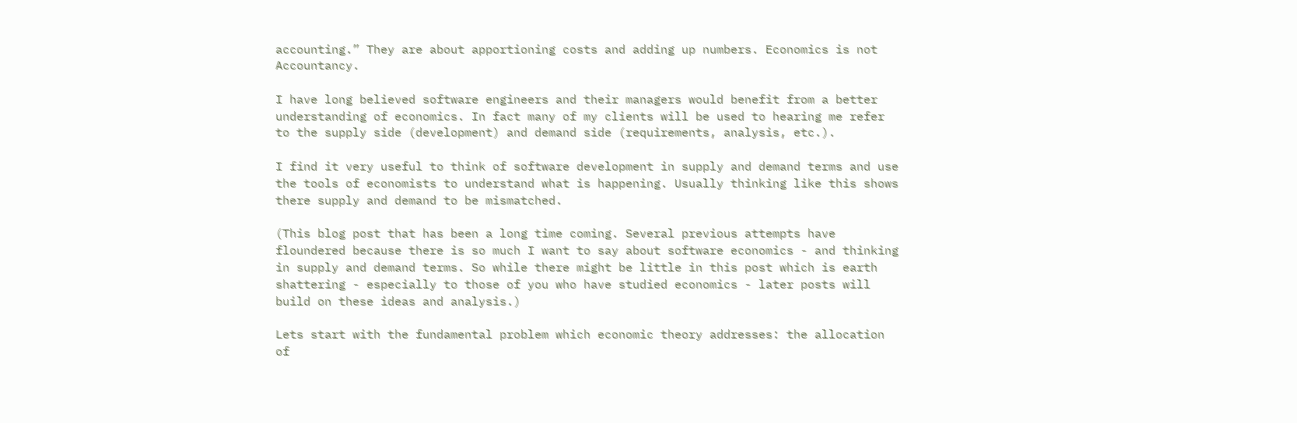accounting.” They are about apportioning costs and adding up numbers. Economics is not Accountancy.

I have long believed software engineers and their managers would benefit from a better understanding of economics. In fact many of my clients will be used to hearing me refer to the supply side (development) and demand side (requirements, analysis, etc.).

I find it very useful to think of software development in supply and demand terms and use the tools of economists to understand what is happening. Usually thinking like this shows there supply and demand to be mismatched.

(This blog post that has been a long time coming. Several previous attempts have floundered because there is so much I want to say about software economics - and thinking in supply and demand terms. So while there might be little in this post which is earth shattering - especially to those of you who have studied economics - later posts will build on these ideas and analysis.)

Lets start with the fundamental problem which economic theory addresses: the allocation of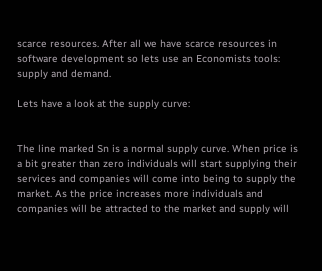scarce resources. After all we have scarce resources in software development so lets use an Economists tools: supply and demand.

Lets have a look at the supply curve:


The line marked Sn is a normal supply curve. When price is a bit greater than zero individuals will start supplying their services and companies will come into being to supply the market. As the price increases more individuals and companies will be attracted to the market and supply will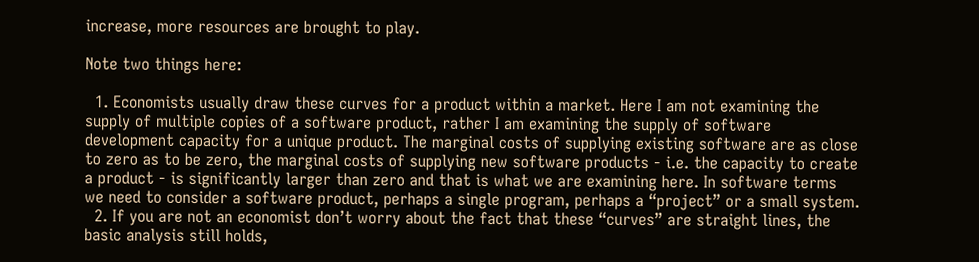increase, more resources are brought to play.

Note two things here:

  1. Economists usually draw these curves for a product within a market. Here I am not examining the supply of multiple copies of a software product, rather I am examining the supply of software development capacity for a unique product. The marginal costs of supplying existing software are as close to zero as to be zero, the marginal costs of supplying new software products - i.e. the capacity to create a product - is significantly larger than zero and that is what we are examining here. In software terms we need to consider a software product, perhaps a single program, perhaps a “project” or a small system.
  2. If you are not an economist don’t worry about the fact that these “curves” are straight lines, the basic analysis still holds,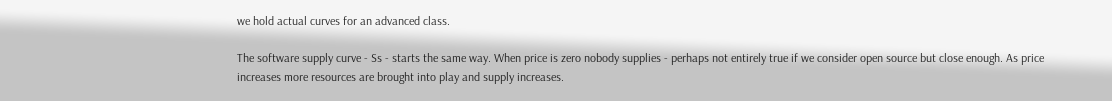we hold actual curves for an advanced class.

The software supply curve - Ss - starts the same way. When price is zero nobody supplies - perhaps not entirely true if we consider open source but close enough. As price increases more resources are brought into play and supply increases.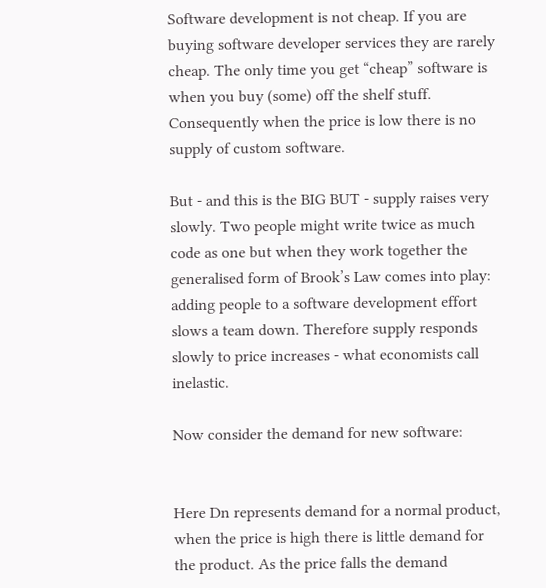Software development is not cheap. If you are buying software developer services they are rarely cheap. The only time you get “cheap” software is when you buy (some) off the shelf stuff. Consequently when the price is low there is no supply of custom software.

But - and this is the BIG BUT - supply raises very slowly. Two people might write twice as much code as one but when they work together the generalised form of Brook’s Law comes into play: adding people to a software development effort slows a team down. Therefore supply responds slowly to price increases - what economists call inelastic.

Now consider the demand for new software:


Here Dn represents demand for a normal product, when the price is high there is little demand for the product. As the price falls the demand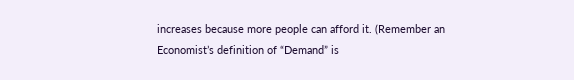increases because more people can afford it. (Remember an Economist’s definition of “Demand” is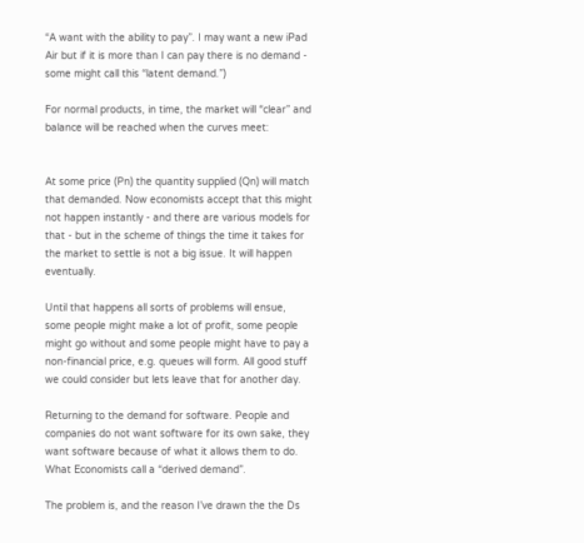“A want with the ability to pay”. I may want a new iPad Air but if it is more than I can pay there is no demand - some might call this “latent demand.”)

For normal products, in time, the market will “clear” and balance will be reached when the curves meet:


At some price (Pn) the quantity supplied (Qn) will match that demanded. Now economists accept that this might not happen instantly - and there are various models for that - but in the scheme of things the time it takes for the market to settle is not a big issue. It will happen eventually.

Until that happens all sorts of problems will ensue, some people might make a lot of profit, some people might go without and some people might have to pay a non-financial price, e.g. queues will form. All good stuff we could consider but lets leave that for another day.

Returning to the demand for software. People and companies do not want software for its own sake, they want software because of what it allows them to do. What Economists call a “derived demand”.

The problem is, and the reason I’ve drawn the the Ds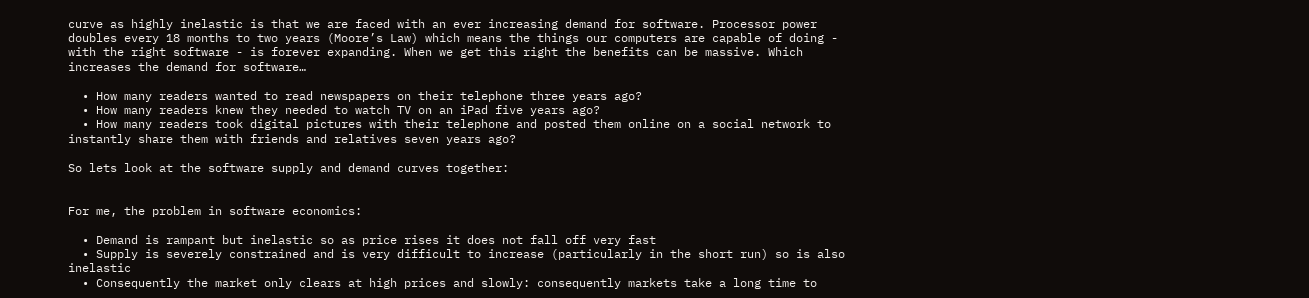curve as highly inelastic is that we are faced with an ever increasing demand for software. Processor power doubles every 18 months to two years (Moore’s Law) which means the things our computers are capable of doing - with the right software - is forever expanding. When we get this right the benefits can be massive. Which increases the demand for software…

  • How many readers wanted to read newspapers on their telephone three years ago?
  • How many readers knew they needed to watch TV on an iPad five years ago?
  • How many readers took digital pictures with their telephone and posted them online on a social network to instantly share them with friends and relatives seven years ago?

So lets look at the software supply and demand curves together:


For me, the problem in software economics:

  • Demand is rampant but inelastic so as price rises it does not fall off very fast
  • Supply is severely constrained and is very difficult to increase (particularly in the short run) so is also inelastic
  • Consequently the market only clears at high prices and slowly: consequently markets take a long time to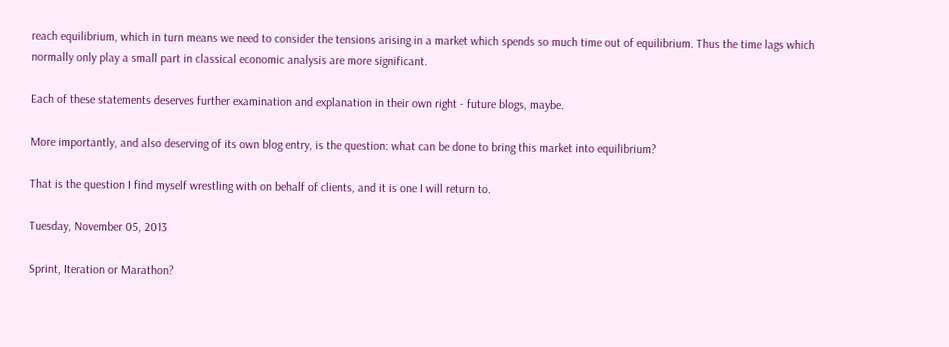reach equilibrium, which in turn means we need to consider the tensions arising in a market which spends so much time out of equilibrium. Thus the time lags which normally only play a small part in classical economic analysis are more significant.

Each of these statements deserves further examination and explanation in their own right - future blogs, maybe.

More importantly, and also deserving of its own blog entry, is the question: what can be done to bring this market into equilibrium?

That is the question I find myself wrestling with on behalf of clients, and it is one I will return to.

Tuesday, November 05, 2013

Sprint, Iteration or Marathon?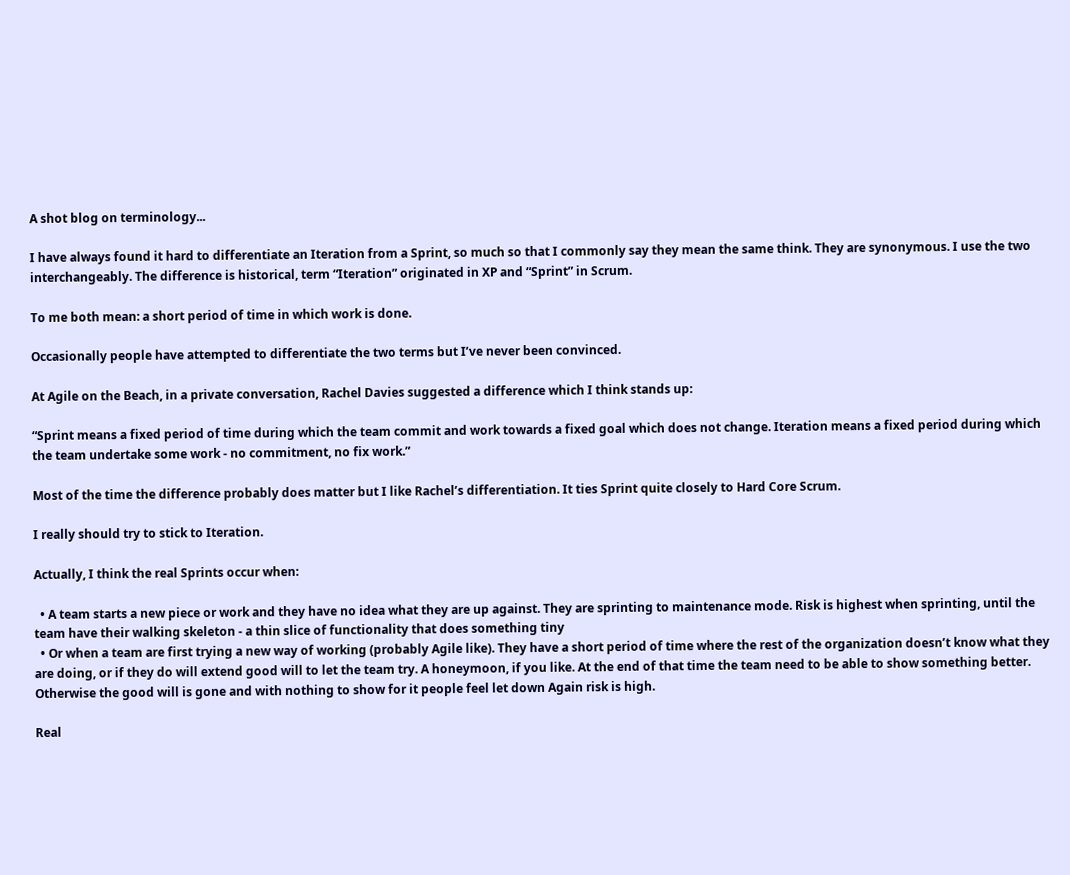A shot blog on terminology...

I have always found it hard to differentiate an Iteration from a Sprint, so much so that I commonly say they mean the same think. They are synonymous. I use the two interchangeably. The difference is historical, term “Iteration” originated in XP and “Sprint” in Scrum.

To me both mean: a short period of time in which work is done.

Occasionally people have attempted to differentiate the two terms but I’ve never been convinced.

At Agile on the Beach, in a private conversation, Rachel Davies suggested a difference which I think stands up:

“Sprint means a fixed period of time during which the team commit and work towards a fixed goal which does not change. Iteration means a fixed period during which the team undertake some work - no commitment, no fix work.”

Most of the time the difference probably does matter but I like Rachel’s differentiation. It ties Sprint quite closely to Hard Core Scrum.

I really should try to stick to Iteration.

Actually, I think the real Sprints occur when:

  • A team starts a new piece or work and they have no idea what they are up against. They are sprinting to maintenance mode. Risk is highest when sprinting, until the team have their walking skeleton - a thin slice of functionality that does something tiny
  • Or when a team are first trying a new way of working (probably Agile like). They have a short period of time where the rest of the organization doesn’t know what they are doing, or if they do will extend good will to let the team try. A honeymoon, if you like. At the end of that time the team need to be able to show something better. Otherwise the good will is gone and with nothing to show for it people feel let down Again risk is high.

Real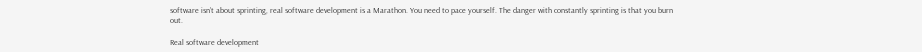software isn’t about sprinting, real software development is a Marathon. You need to pace yourself. The danger with constantly sprinting is that you burn out.

Real software development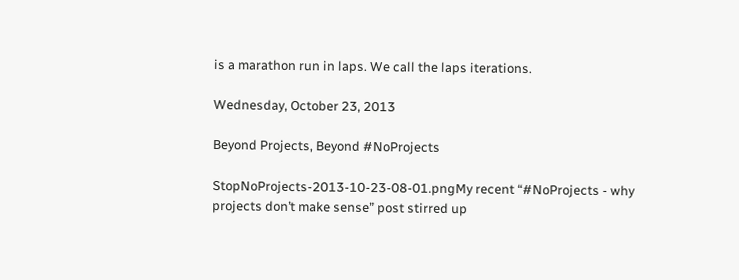is a marathon run in laps. We call the laps iterations.

Wednesday, October 23, 2013

Beyond Projects, Beyond #NoProjects

StopNoProjects-2013-10-23-08-01.pngMy recent “#NoProjects - why projects don’t make sense” post stirred up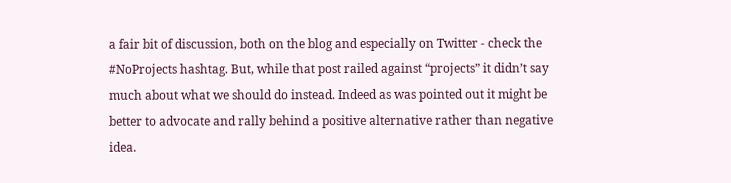a fair bit of discussion, both on the blog and especially on Twitter - check the #NoProjects hashtag. But, while that post railed against “projects” it didn’t say much about what we should do instead. Indeed as was pointed out it might be better to advocate and rally behind a positive alternative rather than negative idea.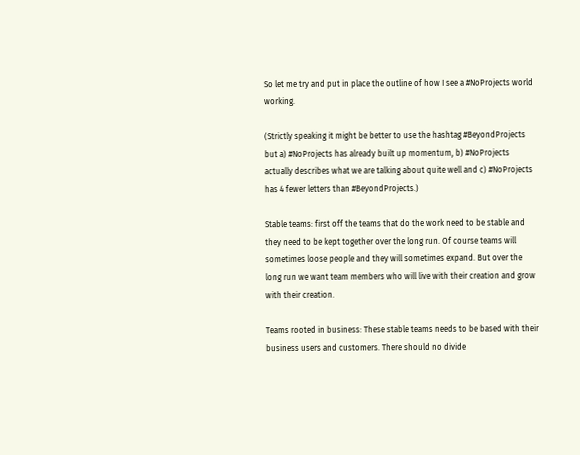So let me try and put in place the outline of how I see a #NoProjects world working.

(Strictly speaking it might be better to use the hashtag #BeyondProjects but a) #NoProjects has already built up momentum, b) #NoProjects actually describes what we are talking about quite well and c) #NoProjects has 4 fewer letters than #BeyondProjects.)

Stable teams: first off the teams that do the work need to be stable and they need to be kept together over the long run. Of course teams will sometimes loose people and they will sometimes expand. But over the long run we want team members who will live with their creation and grow with their creation.

Teams rooted in business: These stable teams needs to be based with their business users and customers. There should no divide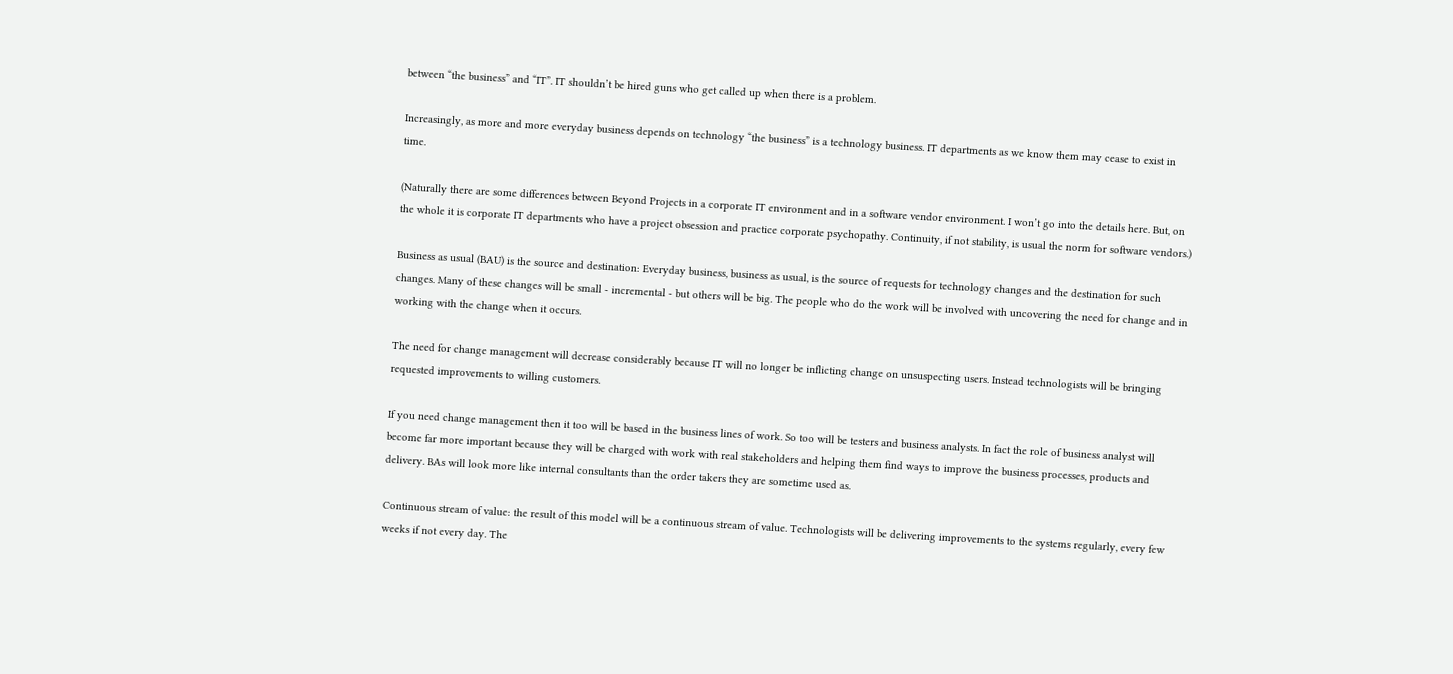between “the business” and “IT”. IT shouldn’t be hired guns who get called up when there is a problem.

Increasingly, as more and more everyday business depends on technology “the business” is a technology business. IT departments as we know them may cease to exist in time.

(Naturally there are some differences between Beyond Projects in a corporate IT environment and in a software vendor environment. I won’t go into the details here. But, on the whole it is corporate IT departments who have a project obsession and practice corporate psychopathy. Continuity, if not stability, is usual the norm for software vendors.)

Business as usual (BAU) is the source and destination: Everyday business, business as usual, is the source of requests for technology changes and the destination for such changes. Many of these changes will be small - incremental - but others will be big. The people who do the work will be involved with uncovering the need for change and in working with the change when it occurs.

The need for change management will decrease considerably because IT will no longer be inflicting change on unsuspecting users. Instead technologists will be bringing requested improvements to willing customers.

If you need change management then it too will be based in the business lines of work. So too will be testers and business analysts. In fact the role of business analyst will become far more important because they will be charged with work with real stakeholders and helping them find ways to improve the business processes, products and delivery. BAs will look more like internal consultants than the order takers they are sometime used as.

Continuous stream of value: the result of this model will be a continuous stream of value. Technologists will be delivering improvements to the systems regularly, every few weeks if not every day. The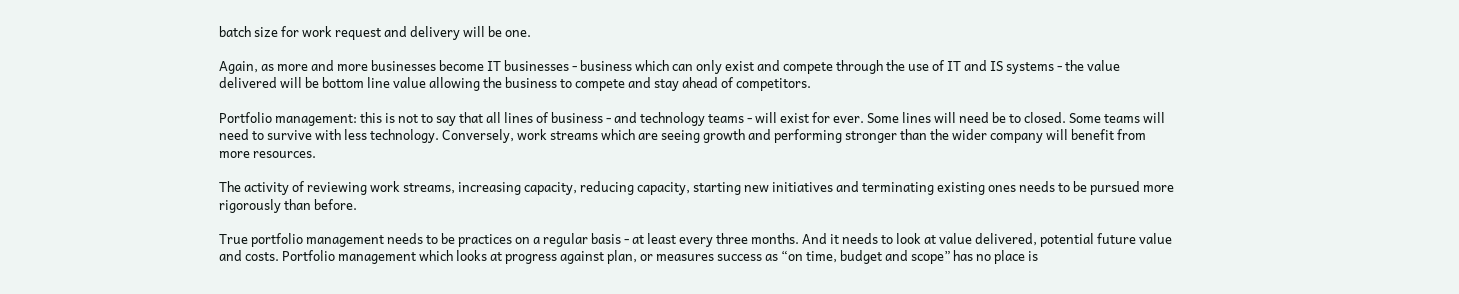batch size for work request and delivery will be one.

Again, as more and more businesses become IT businesses - business which can only exist and compete through the use of IT and IS systems - the value delivered will be bottom line value allowing the business to compete and stay ahead of competitors.

Portfolio management: this is not to say that all lines of business - and technology teams - will exist for ever. Some lines will need be to closed. Some teams will need to survive with less technology. Conversely, work streams which are seeing growth and performing stronger than the wider company will benefit from more resources.

The activity of reviewing work streams, increasing capacity, reducing capacity, starting new initiatives and terminating existing ones needs to be pursued more rigorously than before.

True portfolio management needs to be practices on a regular basis - at least every three months. And it needs to look at value delivered, potential future value and costs. Portfolio management which looks at progress against plan, or measures success as “on time, budget and scope” has no place is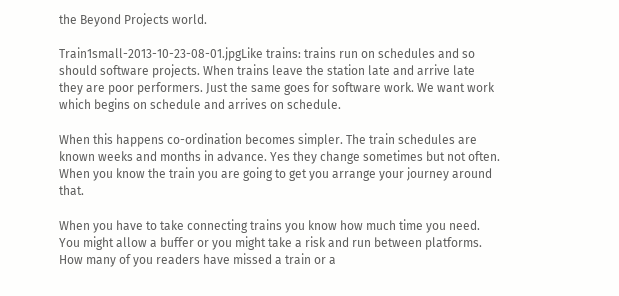the Beyond Projects world.

Train1small-2013-10-23-08-01.jpgLike trains: trains run on schedules and so should software projects. When trains leave the station late and arrive late they are poor performers. Just the same goes for software work. We want work which begins on schedule and arrives on schedule.

When this happens co-ordination becomes simpler. The train schedules are known weeks and months in advance. Yes they change sometimes but not often. When you know the train you are going to get you arrange your journey around that.

When you have to take connecting trains you know how much time you need. You might allow a buffer or you might take a risk and run between platforms. How many of you readers have missed a train or a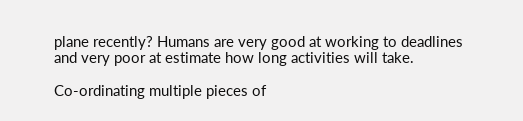plane recently? Humans are very good at working to deadlines and very poor at estimate how long activities will take.

Co-ordinating multiple pieces of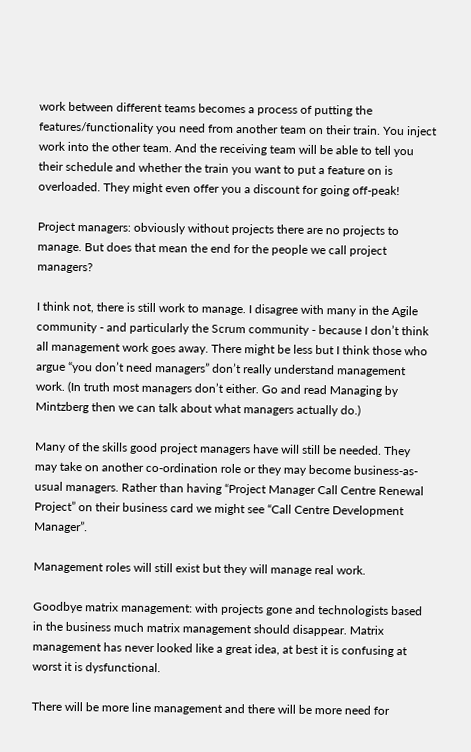work between different teams becomes a process of putting the features/functionality you need from another team on their train. You inject work into the other team. And the receiving team will be able to tell you their schedule and whether the train you want to put a feature on is overloaded. They might even offer you a discount for going off-peak!

Project managers: obviously without projects there are no projects to manage. But does that mean the end for the people we call project managers?

I think not, there is still work to manage. I disagree with many in the Agile community - and particularly the Scrum community - because I don’t think all management work goes away. There might be less but I think those who argue “you don’t need managers” don’t really understand management work. (In truth most managers don’t either. Go and read Managing by Mintzberg then we can talk about what managers actually do.)

Many of the skills good project managers have will still be needed. They may take on another co-ordination role or they may become business-as-usual managers. Rather than having “Project Manager Call Centre Renewal Project” on their business card we might see “Call Centre Development Manager”.

Management roles will still exist but they will manage real work.

Goodbye matrix management: with projects gone and technologists based in the business much matrix management should disappear. Matrix management has never looked like a great idea, at best it is confusing at worst it is dysfunctional.

There will be more line management and there will be more need for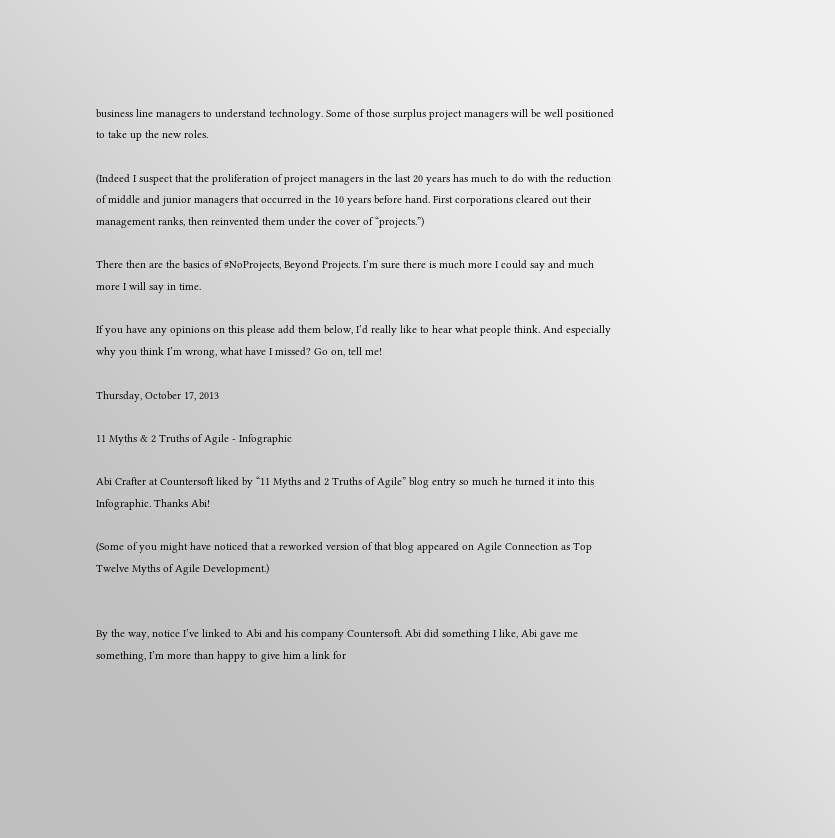business line managers to understand technology. Some of those surplus project managers will be well positioned to take up the new roles.

(Indeed I suspect that the proliferation of project managers in the last 20 years has much to do with the reduction of middle and junior managers that occurred in the 10 years before hand. First corporations cleared out their management ranks, then reinvented them under the cover of “projects.”)

There then are the basics of #NoProjects, Beyond Projects. I’m sure there is much more I could say and much more I will say in time.

If you have any opinions on this please add them below, I’d really like to hear what people think. And especially why you think I’m wrong, what have I missed? Go on, tell me!

Thursday, October 17, 2013

11 Myths & 2 Truths of Agile - Infographic

Abi Crafter at Countersoft liked by “11 Myths and 2 Truths of Agile” blog entry so much he turned it into this Infographic. Thanks Abi!

(Some of you might have noticed that a reworked version of that blog appeared on Agile Connection as Top Twelve Myths of Agile Development.)


By the way, notice I’ve linked to Abi and his company Countersoft. Abi did something I like, Abi gave me something, I’m more than happy to give him a link for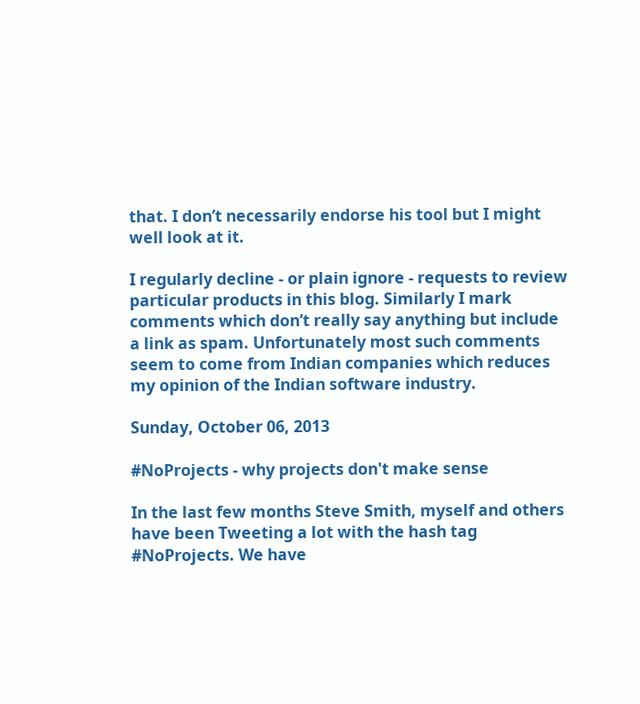that. I don’t necessarily endorse his tool but I might well look at it.

I regularly decline - or plain ignore - requests to review particular products in this blog. Similarly I mark comments which don’t really say anything but include a link as spam. Unfortunately most such comments seem to come from Indian companies which reduces my opinion of the Indian software industry.

Sunday, October 06, 2013

#NoProjects - why projects don't make sense

In the last few months Steve Smith, myself and others have been Tweeting a lot with the hash tag #NoProjects. We have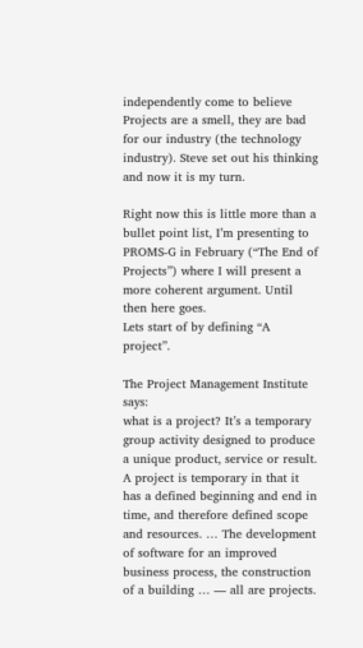independently come to believe Projects are a smell, they are bad for our industry (the technology industry). Steve set out his thinking and now it is my turn.

Right now this is little more than a bullet point list, I’m presenting to PROMS-G in February (“The End of Projects”) where I will present a more coherent argument. Until then here goes.
Lets start of by defining “A project”.

The Project Management Institute says:
what is a project? It’s a temporary group activity designed to produce a unique product, service or result. A project is temporary in that it has a defined beginning and end in time, and therefore defined scope and resources. … The development of software for an improved business process, the construction of a building … — all are projects.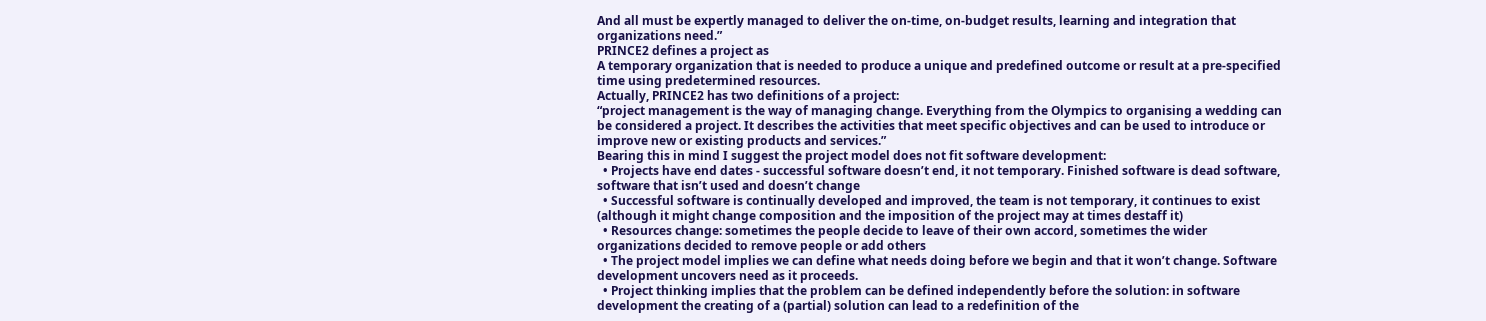And all must be expertly managed to deliver the on-time, on-budget results, learning and integration that organizations need.”
PRINCE2 defines a project as
A temporary organization that is needed to produce a unique and predefined outcome or result at a pre-specified time using predetermined resources.
Actually, PRINCE2 has two definitions of a project:
“project management is the way of managing change. Everything from the Olympics to organising a wedding can be considered a project. It describes the activities that meet specific objectives and can be used to introduce or improve new or existing products and services.”
Bearing this in mind I suggest the project model does not fit software development:
  • Projects have end dates - successful software doesn’t end, it not temporary. Finished software is dead software, software that isn’t used and doesn’t change
  • Successful software is continually developed and improved, the team is not temporary, it continues to exist (although it might change composition and the imposition of the project may at times destaff it)
  • Resources change: sometimes the people decide to leave of their own accord, sometimes the wider organizations decided to remove people or add others
  • The project model implies we can define what needs doing before we begin and that it won’t change. Software development uncovers need as it proceeds.
  • Project thinking implies that the problem can be defined independently before the solution: in software development the creating of a (partial) solution can lead to a redefinition of the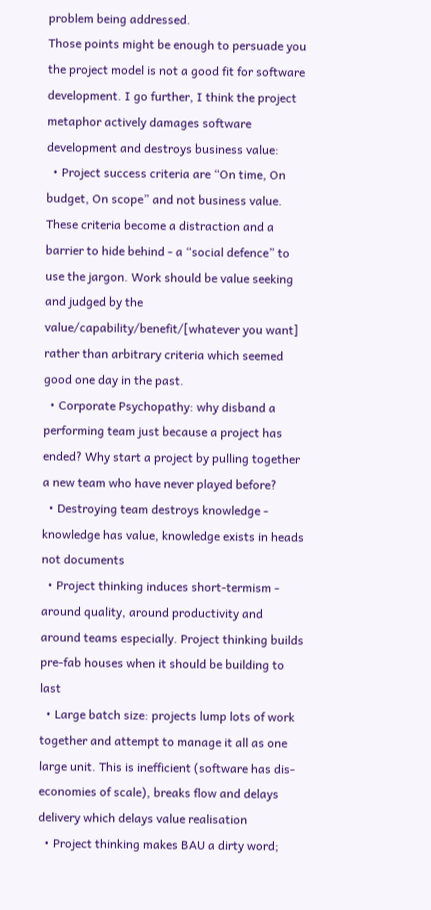problem being addressed.
Those points might be enough to persuade you the project model is not a good fit for software development. I go further, I think the project metaphor actively damages software development and destroys business value:
  • Project success criteria are “On time, On budget, On scope” and not business value. These criteria become a distraction and a barrier to hide behind - a “social defence” to use the jargon. Work should be value seeking and judged by the value/capability/benefit/[whatever you want] rather than arbitrary criteria which seemed good one day in the past.
  • Corporate Psychopathy: why disband a performing team just because a project has ended? Why start a project by pulling together a new team who have never played before?
  • Destroying team destroys knowledge - knowledge has value, knowledge exists in heads not documents
  • Project thinking induces short-termism - around quality, around productivity and around teams especially. Project thinking builds pre-fab houses when it should be building to last
  • Large batch size: projects lump lots of work together and attempt to manage it all as one large unit. This is inefficient (software has dis-economies of scale), breaks flow and delays delivery which delays value realisation
  • Project thinking makes BAU a dirty word;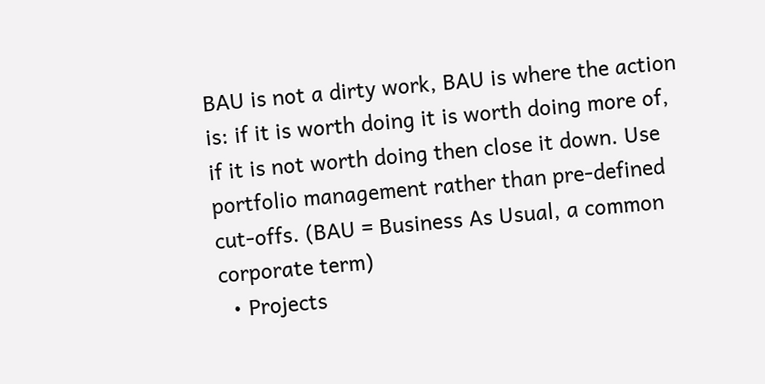BAU is not a dirty work, BAU is where the action is: if it is worth doing it is worth doing more of, if it is not worth doing then close it down. Use portfolio management rather than pre-defined cut-offs. (BAU = Business As Usual, a common corporate term)
  • Projects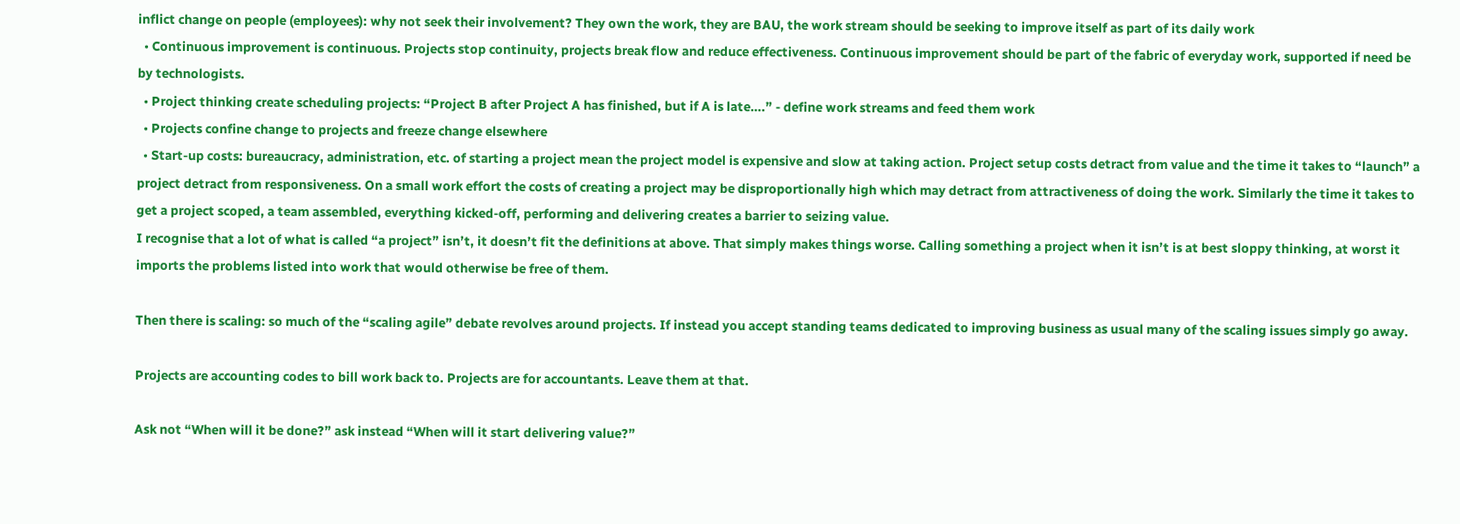inflict change on people (employees): why not seek their involvement? They own the work, they are BAU, the work stream should be seeking to improve itself as part of its daily work
  • Continuous improvement is continuous. Projects stop continuity, projects break flow and reduce effectiveness. Continuous improvement should be part of the fabric of everyday work, supported if need be by technologists.
  • Project thinking create scheduling projects: “Project B after Project A has finished, but if A is late….” - define work streams and feed them work
  • Projects confine change to projects and freeze change elsewhere
  • Start-up costs: bureaucracy, administration, etc. of starting a project mean the project model is expensive and slow at taking action. Project setup costs detract from value and the time it takes to “launch” a project detract from responsiveness. On a small work effort the costs of creating a project may be disproportionally high which may detract from attractiveness of doing the work. Similarly the time it takes to get a project scoped, a team assembled, everything kicked-off, performing and delivering creates a barrier to seizing value.
I recognise that a lot of what is called “a project” isn’t, it doesn’t fit the definitions at above. That simply makes things worse. Calling something a project when it isn’t is at best sloppy thinking, at worst it imports the problems listed into work that would otherwise be free of them.

Then there is scaling: so much of the “scaling agile” debate revolves around projects. If instead you accept standing teams dedicated to improving business as usual many of the scaling issues simply go away.

Projects are accounting codes to bill work back to. Projects are for accountants. Leave them at that.

Ask not “When will it be done?” ask instead “When will it start delivering value?”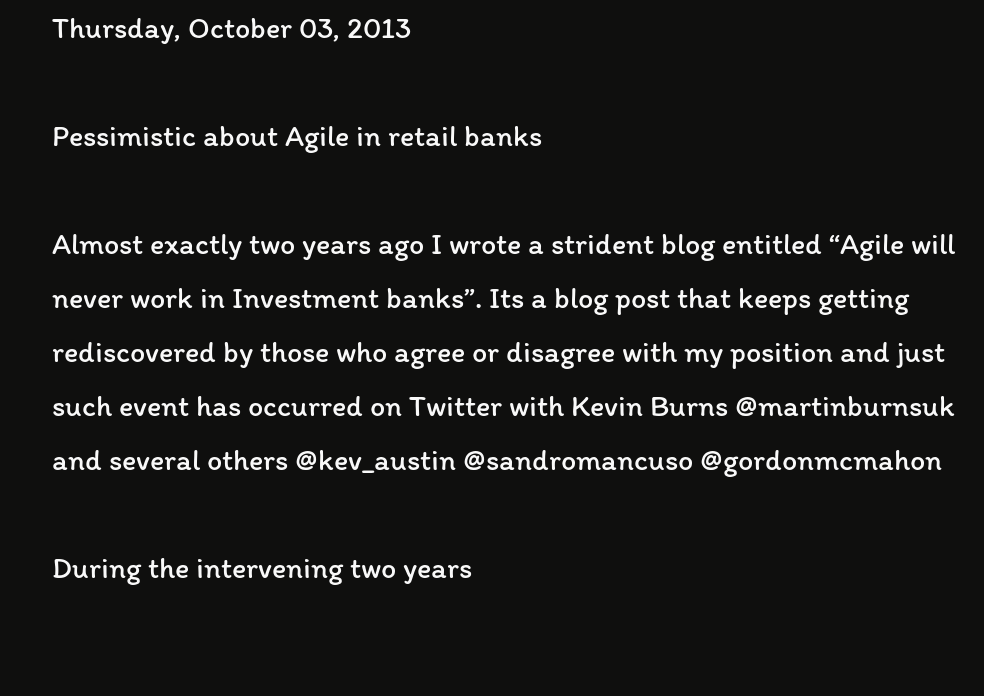Thursday, October 03, 2013

Pessimistic about Agile in retail banks

Almost exactly two years ago I wrote a strident blog entitled “Agile will never work in Investment banks”. Its a blog post that keeps getting rediscovered by those who agree or disagree with my position and just such event has occurred on Twitter with Kevin Burns @martinburnsuk and several others @kev_austin @sandromancuso @gordonmcmahon

During the intervening two years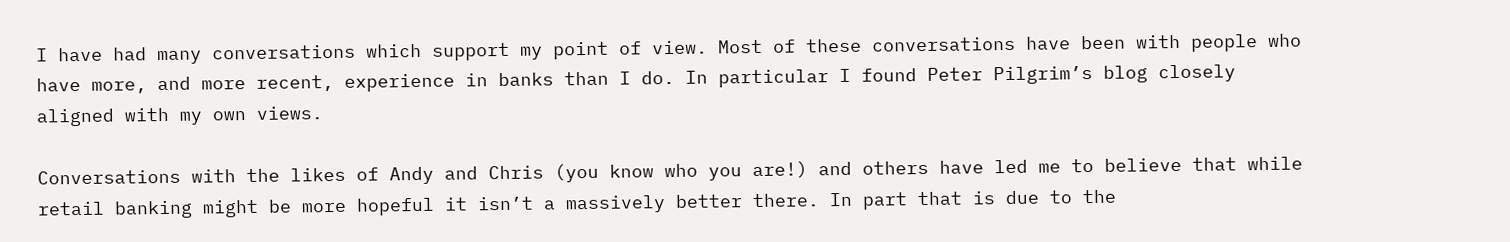I have had many conversations which support my point of view. Most of these conversations have been with people who have more, and more recent, experience in banks than I do. In particular I found Peter Pilgrim’s blog closely aligned with my own views.

Conversations with the likes of Andy and Chris (you know who you are!) and others have led me to believe that while retail banking might be more hopeful it isn’t a massively better there. In part that is due to the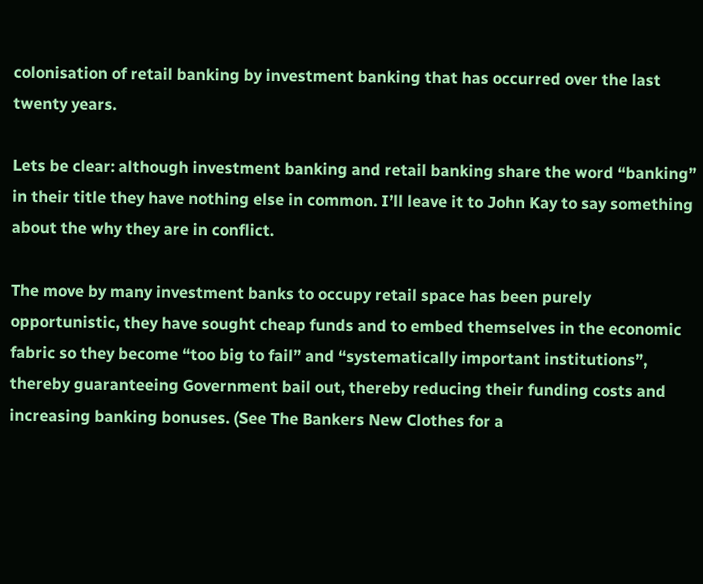colonisation of retail banking by investment banking that has occurred over the last twenty years.

Lets be clear: although investment banking and retail banking share the word “banking” in their title they have nothing else in common. I’ll leave it to John Kay to say something about the why they are in conflict.

The move by many investment banks to occupy retail space has been purely opportunistic, they have sought cheap funds and to embed themselves in the economic fabric so they become “too big to fail” and “systematically important institutions”, thereby guaranteeing Government bail out, thereby reducing their funding costs and increasing banking bonuses. (See The Bankers New Clothes for a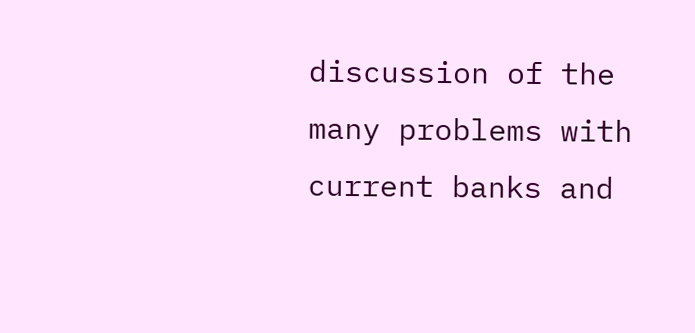discussion of the many problems with current banks and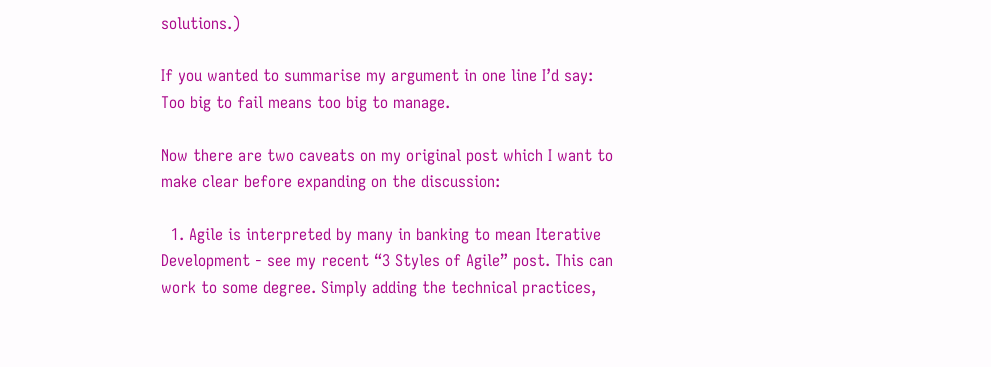solutions.)

If you wanted to summarise my argument in one line I’d say: Too big to fail means too big to manage.

Now there are two caveats on my original post which I want to make clear before expanding on the discussion:

  1. Agile is interpreted by many in banking to mean Iterative Development - see my recent “3 Styles of Agile” post. This can work to some degree. Simply adding the technical practices,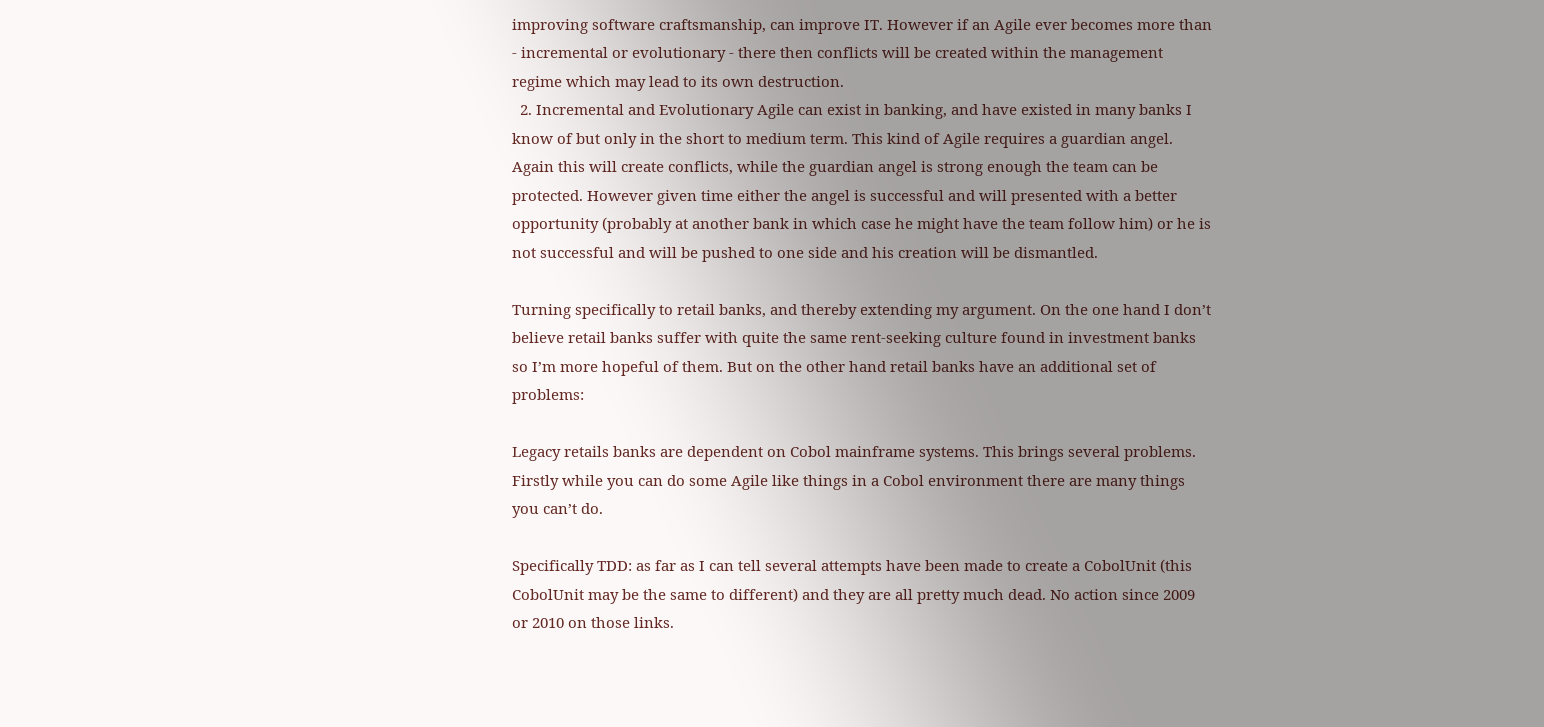improving software craftsmanship, can improve IT. However if an Agile ever becomes more than - incremental or evolutionary - there then conflicts will be created within the management regime which may lead to its own destruction.
  2. Incremental and Evolutionary Agile can exist in banking, and have existed in many banks I know of but only in the short to medium term. This kind of Agile requires a guardian angel. Again this will create conflicts, while the guardian angel is strong enough the team can be protected. However given time either the angel is successful and will presented with a better opportunity (probably at another bank in which case he might have the team follow him) or he is not successful and will be pushed to one side and his creation will be dismantled.

Turning specifically to retail banks, and thereby extending my argument. On the one hand I don’t believe retail banks suffer with quite the same rent-seeking culture found in investment banks so I’m more hopeful of them. But on the other hand retail banks have an additional set of problems:

Legacy retails banks are dependent on Cobol mainframe systems. This brings several problems. Firstly while you can do some Agile like things in a Cobol environment there are many things you can’t do.

Specifically TDD: as far as I can tell several attempts have been made to create a CobolUnit (this CobolUnit may be the same to different) and they are all pretty much dead. No action since 2009 or 2010 on those links.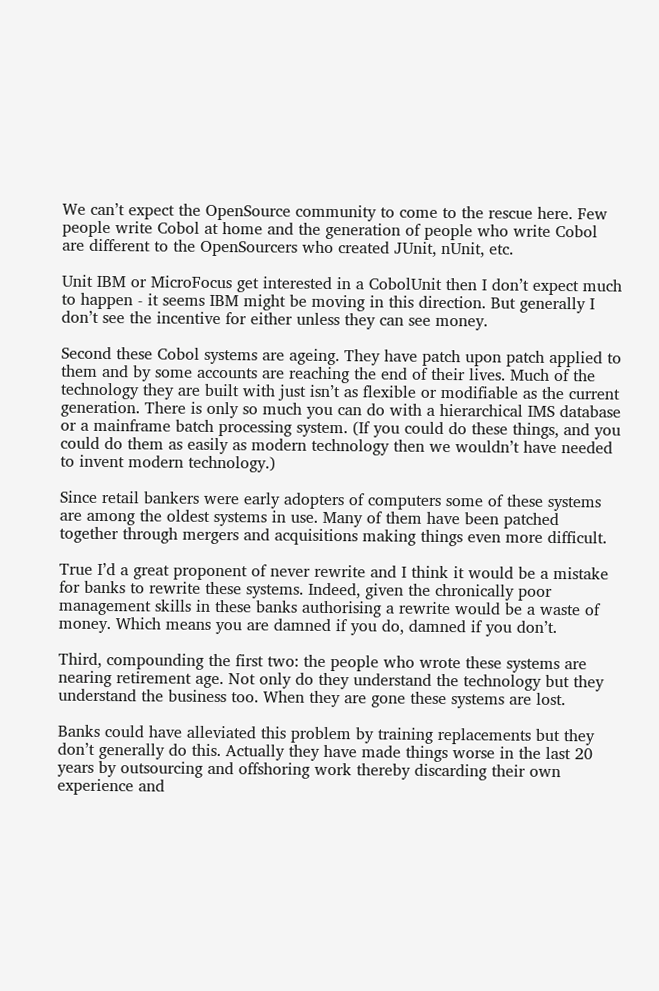We can’t expect the OpenSource community to come to the rescue here. Few people write Cobol at home and the generation of people who write Cobol are different to the OpenSourcers who created JUnit, nUnit, etc.

Unit IBM or MicroFocus get interested in a CobolUnit then I don’t expect much to happen - it seems IBM might be moving in this direction. But generally I don’t see the incentive for either unless they can see money.

Second these Cobol systems are ageing. They have patch upon patch applied to them and by some accounts are reaching the end of their lives. Much of the technology they are built with just isn’t as flexible or modifiable as the current generation. There is only so much you can do with a hierarchical IMS database or a mainframe batch processing system. (If you could do these things, and you could do them as easily as modern technology then we wouldn’t have needed to invent modern technology.)

Since retail bankers were early adopters of computers some of these systems are among the oldest systems in use. Many of them have been patched together through mergers and acquisitions making things even more difficult.

True I’d a great proponent of never rewrite and I think it would be a mistake for banks to rewrite these systems. Indeed, given the chronically poor management skills in these banks authorising a rewrite would be a waste of money. Which means you are damned if you do, damned if you don’t.

Third, compounding the first two: the people who wrote these systems are nearing retirement age. Not only do they understand the technology but they understand the business too. When they are gone these systems are lost.

Banks could have alleviated this problem by training replacements but they don’t generally do this. Actually they have made things worse in the last 20 years by outsourcing and offshoring work thereby discarding their own experience and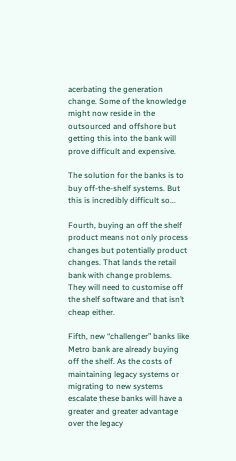acerbating the generation change. Some of the knowledge might now reside in the outsourced and offshore but getting this into the bank will prove difficult and expensive.

The solution for the banks is to buy off-the-shelf systems. But this is incredibly difficult so...

Fourth, buying an off the shelf product means not only process changes but potentially product changes. That lands the retail bank with change problems. They will need to customise off the shelf software and that isn’t cheap either.

Fifth, new “challenger” banks like Metro bank are already buying off the shelf. As the costs of maintaining legacy systems or migrating to new systems escalate these banks will have a greater and greater advantage over the legacy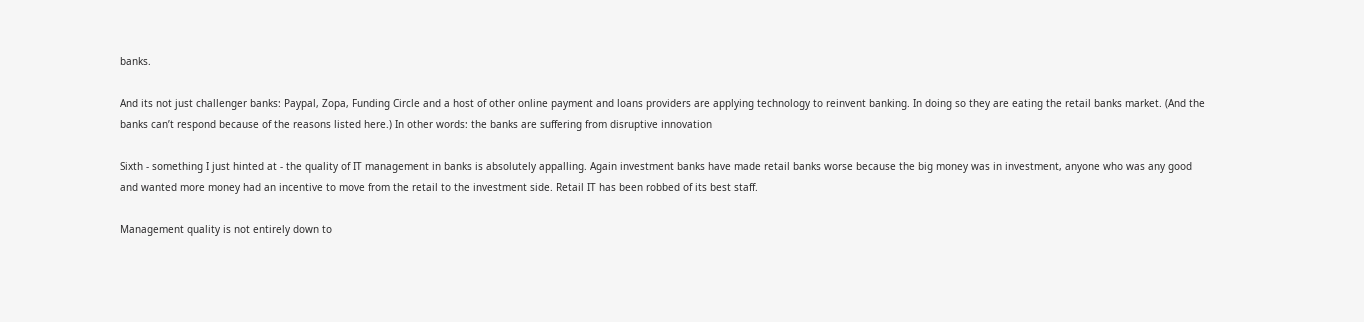banks.

And its not just challenger banks: Paypal, Zopa, Funding Circle and a host of other online payment and loans providers are applying technology to reinvent banking. In doing so they are eating the retail banks market. (And the banks can’t respond because of the reasons listed here.) In other words: the banks are suffering from disruptive innovation

Sixth - something I just hinted at - the quality of IT management in banks is absolutely appalling. Again investment banks have made retail banks worse because the big money was in investment, anyone who was any good and wanted more money had an incentive to move from the retail to the investment side. Retail IT has been robbed of its best staff.

Management quality is not entirely down to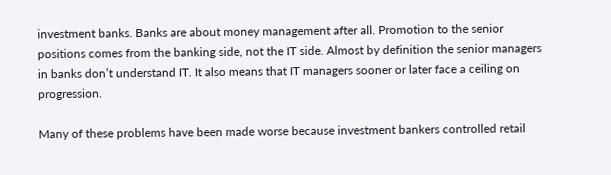investment banks. Banks are about money management after all. Promotion to the senior positions comes from the banking side, not the IT side. Almost by definition the senior managers in banks don’t understand IT. It also means that IT managers sooner or later face a ceiling on progression.

Many of these problems have been made worse because investment bankers controlled retail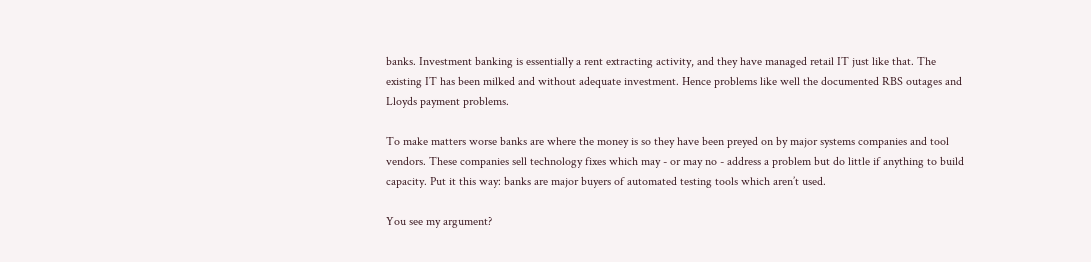banks. Investment banking is essentially a rent extracting activity, and they have managed retail IT just like that. The existing IT has been milked and without adequate investment. Hence problems like well the documented RBS outages and Lloyds payment problems.

To make matters worse banks are where the money is so they have been preyed on by major systems companies and tool vendors. These companies sell technology fixes which may - or may no - address a problem but do little if anything to build capacity. Put it this way: banks are major buyers of automated testing tools which aren’t used.

You see my argument?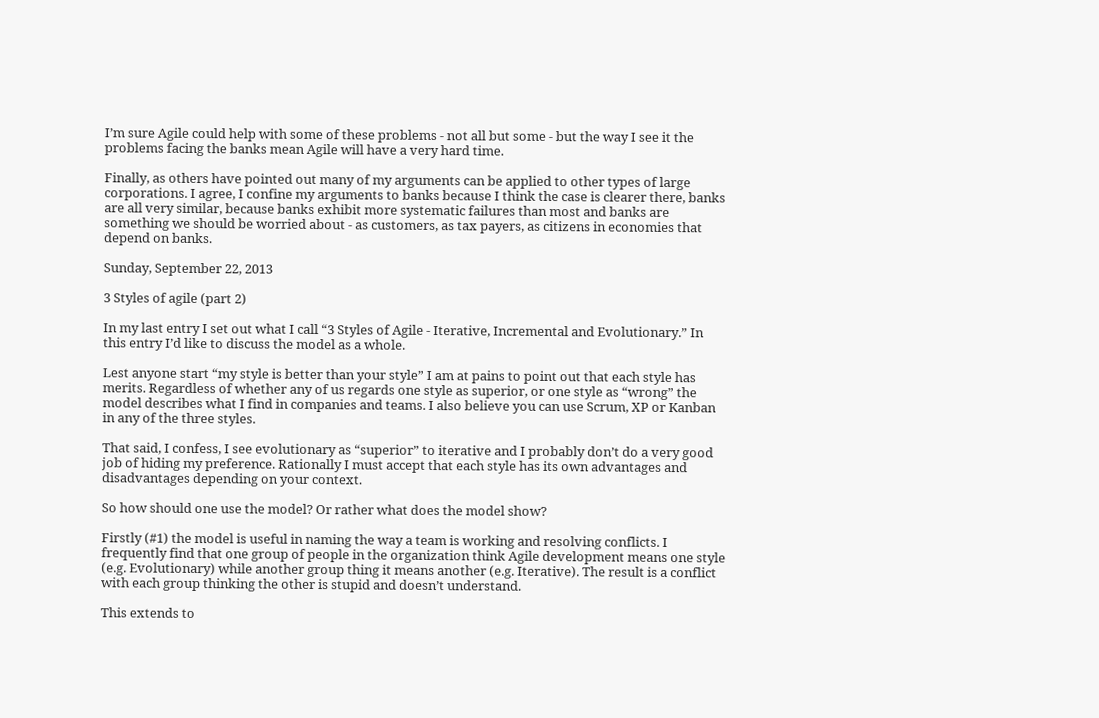I’m sure Agile could help with some of these problems - not all but some - but the way I see it the problems facing the banks mean Agile will have a very hard time.

Finally, as others have pointed out many of my arguments can be applied to other types of large corporations. I agree, I confine my arguments to banks because I think the case is clearer there, banks are all very similar, because banks exhibit more systematic failures than most and banks are something we should be worried about - as customers, as tax payers, as citizens in economies that depend on banks.

Sunday, September 22, 2013

3 Styles of agile (part 2)

In my last entry I set out what I call “3 Styles of Agile - Iterative, Incremental and Evolutionary.” In this entry I’d like to discuss the model as a whole.

Lest anyone start “my style is better than your style” I am at pains to point out that each style has merits. Regardless of whether any of us regards one style as superior, or one style as “wrong” the model describes what I find in companies and teams. I also believe you can use Scrum, XP or Kanban in any of the three styles.

That said, I confess, I see evolutionary as “superior” to iterative and I probably don’t do a very good job of hiding my preference. Rationally I must accept that each style has its own advantages and disadvantages depending on your context.

So how should one use the model? Or rather what does the model show?

Firstly (#1) the model is useful in naming the way a team is working and resolving conflicts. I frequently find that one group of people in the organization think Agile development means one style (e.g. Evolutionary) while another group thing it means another (e.g. Iterative). The result is a conflict with each group thinking the other is stupid and doesn’t understand.

This extends to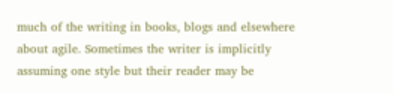much of the writing in books, blogs and elsewhere about agile. Sometimes the writer is implicitly assuming one style but their reader may be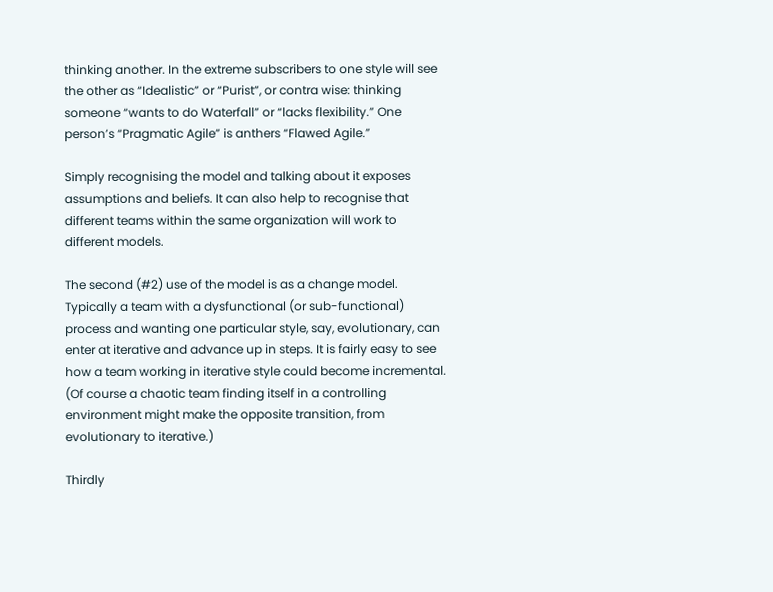thinking another. In the extreme subscribers to one style will see the other as “Idealistic” or “Purist”, or contra wise: thinking someone “wants to do Waterfall” or “lacks flexibility.” One person’s “Pragmatic Agile” is anthers “Flawed Agile.”

Simply recognising the model and talking about it exposes assumptions and beliefs. It can also help to recognise that different teams within the same organization will work to different models.

The second (#2) use of the model is as a change model. Typically a team with a dysfunctional (or sub-functional) process and wanting one particular style, say, evolutionary, can enter at iterative and advance up in steps. It is fairly easy to see how a team working in iterative style could become incremental. (Of course a chaotic team finding itself in a controlling environment might make the opposite transition, from evolutionary to iterative.)

Thirdly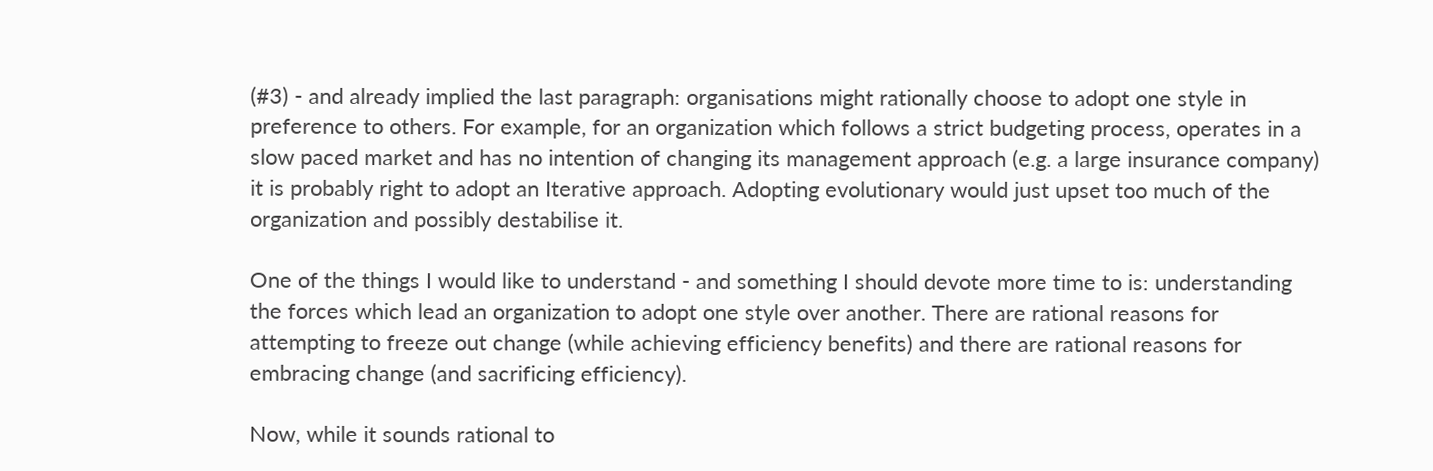(#3) - and already implied the last paragraph: organisations might rationally choose to adopt one style in preference to others. For example, for an organization which follows a strict budgeting process, operates in a slow paced market and has no intention of changing its management approach (e.g. a large insurance company) it is probably right to adopt an Iterative approach. Adopting evolutionary would just upset too much of the organization and possibly destabilise it.

One of the things I would like to understand - and something I should devote more time to is: understanding the forces which lead an organization to adopt one style over another. There are rational reasons for attempting to freeze out change (while achieving efficiency benefits) and there are rational reasons for embracing change (and sacrificing efficiency).

Now, while it sounds rational to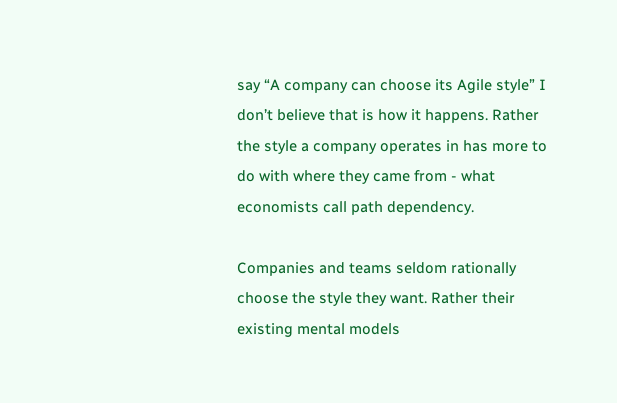say “A company can choose its Agile style” I don’t believe that is how it happens. Rather the style a company operates in has more to do with where they came from - what economists call path dependency.

Companies and teams seldom rationally choose the style they want. Rather their existing mental models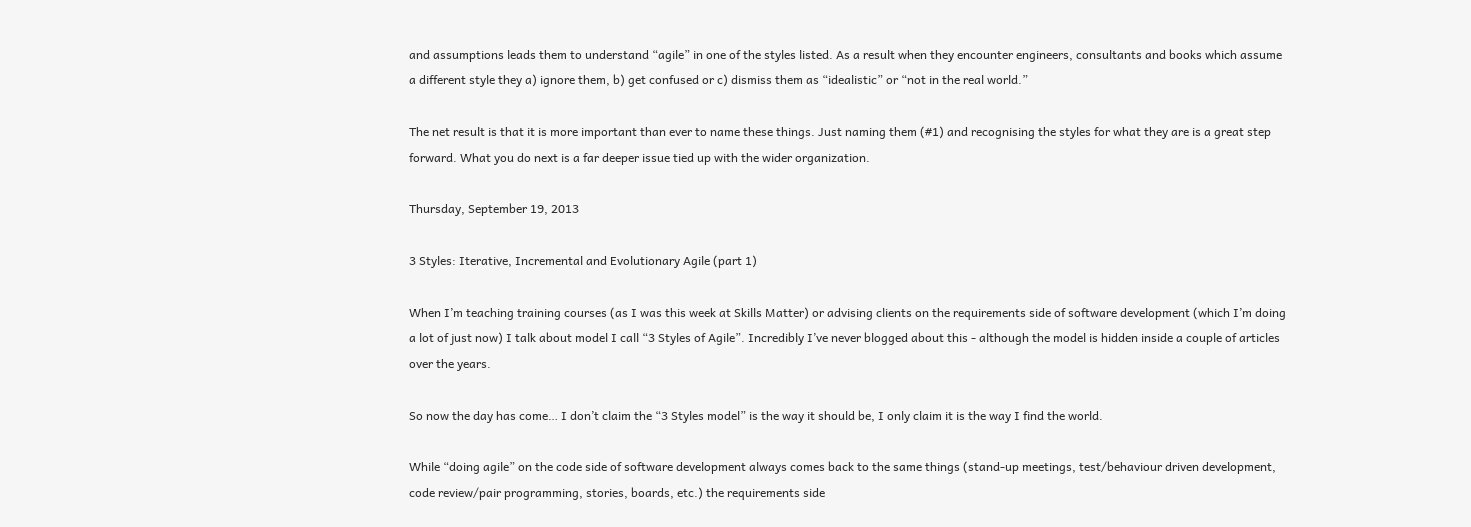and assumptions leads them to understand “agile” in one of the styles listed. As a result when they encounter engineers, consultants and books which assume a different style they a) ignore them, b) get confused or c) dismiss them as “idealistic” or “not in the real world.”

The net result is that it is more important than ever to name these things. Just naming them (#1) and recognising the styles for what they are is a great step forward. What you do next is a far deeper issue tied up with the wider organization.

Thursday, September 19, 2013

3 Styles: Iterative, Incremental and Evolutionary Agile (part 1)

When I’m teaching training courses (as I was this week at Skills Matter) or advising clients on the requirements side of software development (which I’m doing a lot of just now) I talk about model I call “3 Styles of Agile”. Incredibly I’ve never blogged about this - although the model is hidden inside a couple of articles over the years.

So now the day has come… I don’t claim the “3 Styles model” is the way it should be, I only claim it is the way I find the world.

While “doing agile” on the code side of software development always comes back to the same things (stand-up meetings, test/behaviour driven development, code review/pair programming, stories, boards, etc.) the requirements side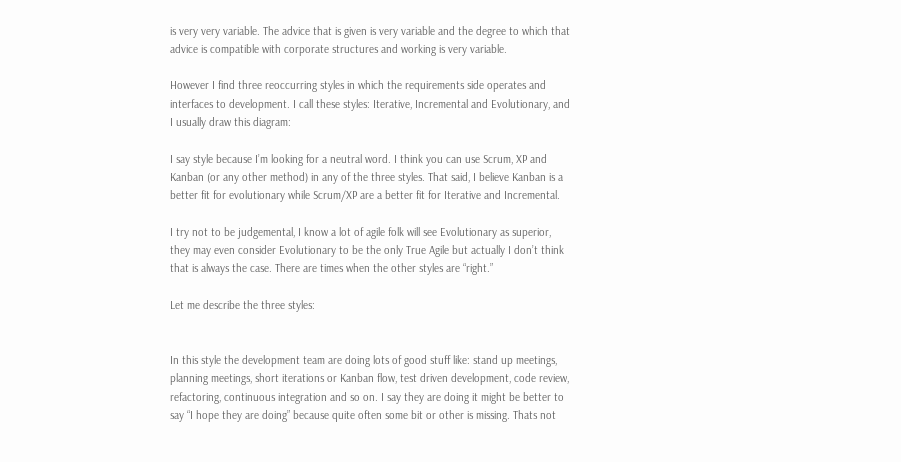is very very variable. The advice that is given is very variable and the degree to which that advice is compatible with corporate structures and working is very variable.

However I find three reoccurring styles in which the requirements side operates and interfaces to development. I call these styles: Iterative, Incremental and Evolutionary, and I usually draw this diagram:

I say style because I’m looking for a neutral word. I think you can use Scrum, XP and Kanban (or any other method) in any of the three styles. That said, I believe Kanban is a better fit for evolutionary while Scrum/XP are a better fit for Iterative and Incremental.

I try not to be judgemental, I know a lot of agile folk will see Evolutionary as superior, they may even consider Evolutionary to be the only True Agile but actually I don’t think that is always the case. There are times when the other styles are “right.”

Let me describe the three styles:


In this style the development team are doing lots of good stuff like: stand up meetings, planning meetings, short iterations or Kanban flow, test driven development, code review, refactoring, continuous integration and so on. I say they are doing it might be better to say “I hope they are doing” because quite often some bit or other is missing. Thats not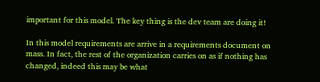important for this model. The key thing is the dev team are doing it!

In this model requirements are arrive in a requirements document on mass. In fact, the rest of the organization carries on as if nothing has changed, indeed this may be what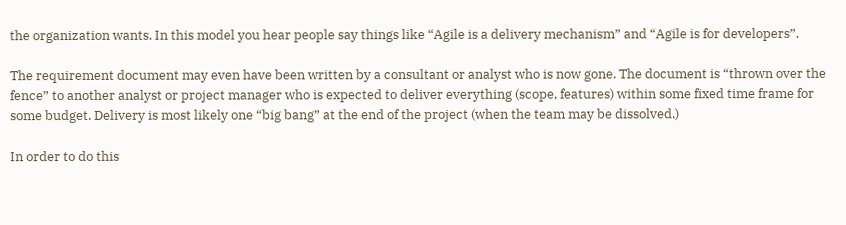the organization wants. In this model you hear people say things like “Agile is a delivery mechanism” and “Agile is for developers”.

The requirement document may even have been written by a consultant or analyst who is now gone. The document is “thrown over the fence” to another analyst or project manager who is expected to deliver everything (scope, features) within some fixed time frame for some budget. Delivery is most likely one “big bang” at the end of the project (when the team may be dissolved.)

In order to do this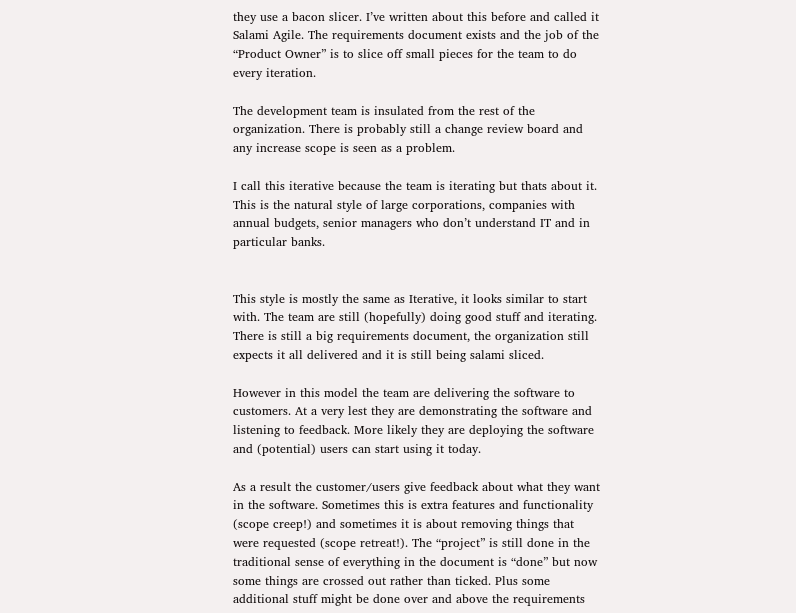they use a bacon slicer. I’ve written about this before and called it Salami Agile. The requirements document exists and the job of the “Product Owner” is to slice off small pieces for the team to do every iteration.

The development team is insulated from the rest of the organization. There is probably still a change review board and any increase scope is seen as a problem.

I call this iterative because the team is iterating but thats about it. This is the natural style of large corporations, companies with annual budgets, senior managers who don’t understand IT and in particular banks.


This style is mostly the same as Iterative, it looks similar to start with. The team are still (hopefully) doing good stuff and iterating. There is still a big requirements document, the organization still expects it all delivered and it is still being salami sliced.

However in this model the team are delivering the software to customers. At a very lest they are demonstrating the software and listening to feedback. More likely they are deploying the software and (potential) users can start using it today.

As a result the customer/users give feedback about what they want in the software. Sometimes this is extra features and functionality (scope creep!) and sometimes it is about removing things that were requested (scope retreat!). The “project” is still done in the traditional sense of everything in the document is “done” but now some things are crossed out rather than ticked. Plus some additional stuff might be done over and above the requirements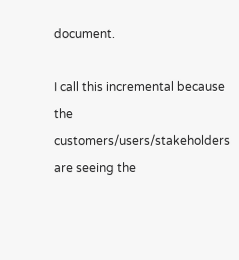document.

I call this incremental because the customers/users/stakeholders are seeing the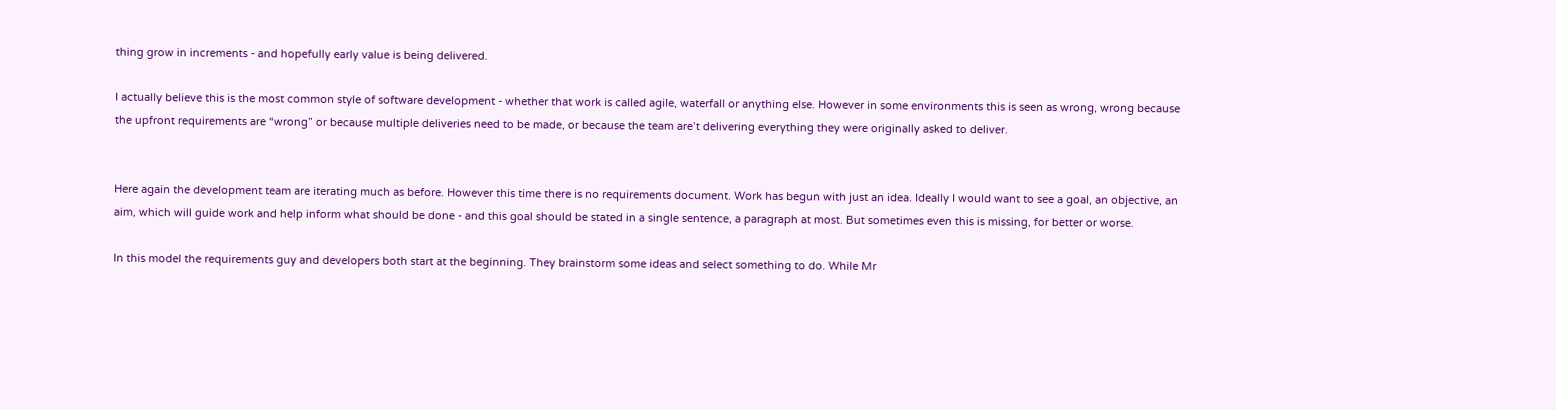thing grow in increments - and hopefully early value is being delivered.

I actually believe this is the most common style of software development - whether that work is called agile, waterfall or anything else. However in some environments this is seen as wrong, wrong because the upfront requirements are “wrong” or because multiple deliveries need to be made, or because the team are’t delivering everything they were originally asked to deliver.


Here again the development team are iterating much as before. However this time there is no requirements document. Work has begun with just an idea. Ideally I would want to see a goal, an objective, an aim, which will guide work and help inform what should be done - and this goal should be stated in a single sentence, a paragraph at most. But sometimes even this is missing, for better or worse.

In this model the requirements guy and developers both start at the beginning. They brainstorm some ideas and select something to do. While Mr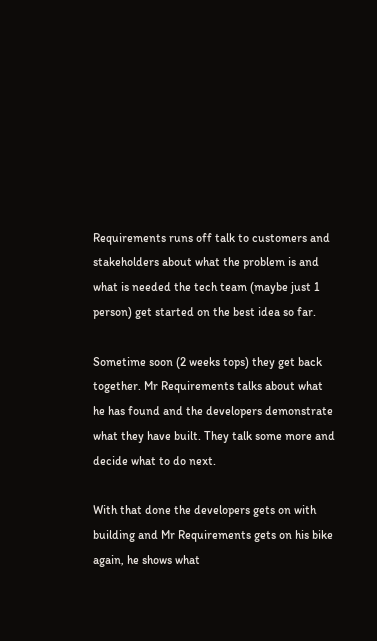Requirements runs off talk to customers and stakeholders about what the problem is and what is needed the tech team (maybe just 1 person) get started on the best idea so far.

Sometime soon (2 weeks tops) they get back together. Mr Requirements talks about what he has found and the developers demonstrate what they have built. They talk some more and decide what to do next.

With that done the developers gets on with building and Mr Requirements gets on his bike again, he shows what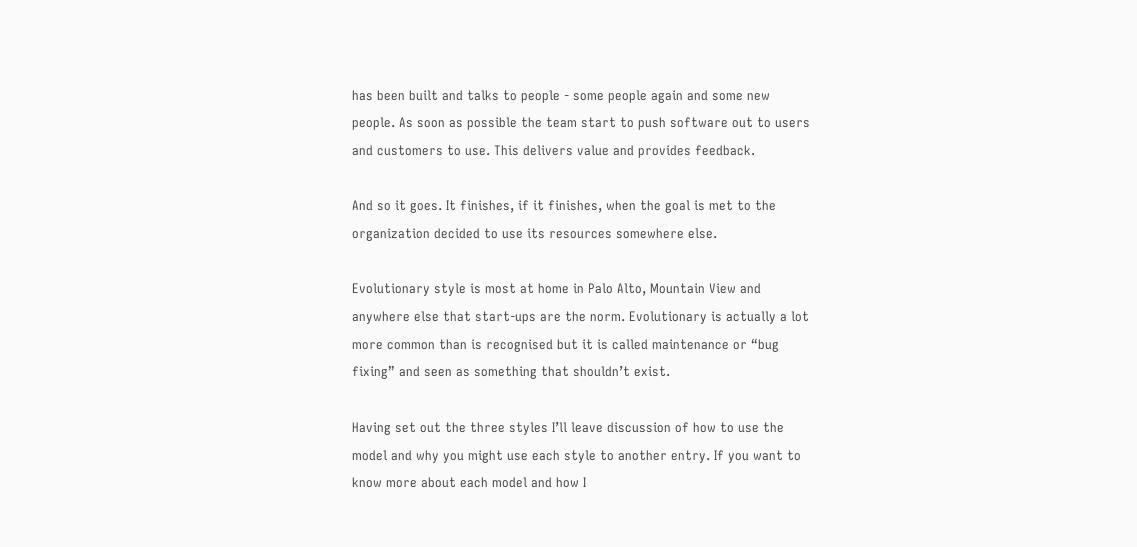has been built and talks to people - some people again and some new people. As soon as possible the team start to push software out to users and customers to use. This delivers value and provides feedback.

And so it goes. It finishes, if it finishes, when the goal is met to the organization decided to use its resources somewhere else.

Evolutionary style is most at home in Palo Alto, Mountain View and anywhere else that start-ups are the norm. Evolutionary is actually a lot more common than is recognised but it is called maintenance or “bug fixing” and seen as something that shouldn’t exist.

Having set out the three styles I’ll leave discussion of how to use the model and why you might use each style to another entry. If you want to know more about each model and how I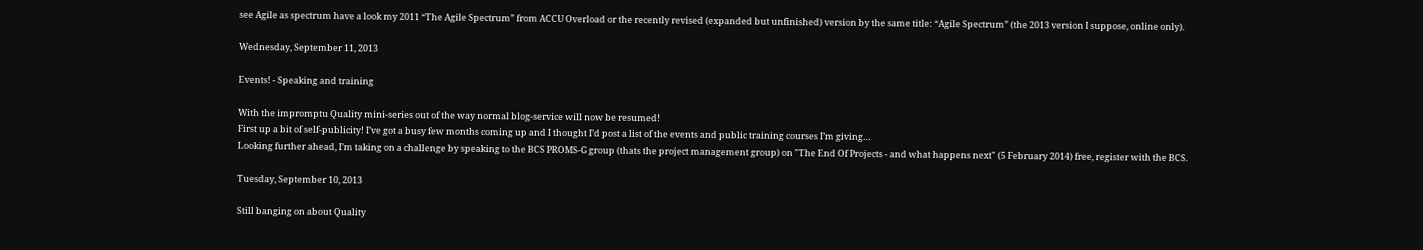see Agile as spectrum have a look my 2011 “The Agile Spectrum” from ACCU Overload or the recently revised (expanded but unfinished) version by the same title: “Agile Spectrum” (the 2013 version I suppose, online only).

Wednesday, September 11, 2013

Events! - Speaking and training

With the impromptu Quality mini-series out of the way normal blog-service will now be resumed!
First up a bit of self-publicity! I’ve got a busy few months coming up and I thought I’d post a list of the events and public training courses I’m giving…
Looking further ahead, I’m taking on a challenge by speaking to the BCS PROMS-G group (thats the project management group) on "The End Of Projects - and what happens next" (5 February 2014) free, register with the BCS.

Tuesday, September 10, 2013

Still banging on about Quality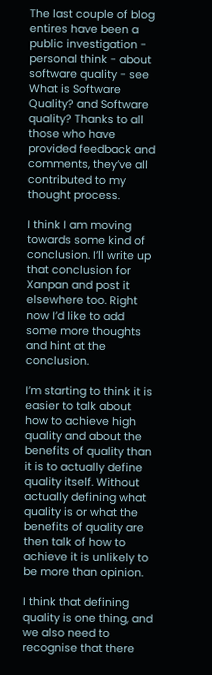The last couple of blog entires have been a public investigation - personal think - about software quality - see What is Software Quality? and Software quality? Thanks to all those who have provided feedback and comments, they’ve all contributed to my thought process.

I think I am moving towards some kind of conclusion. I’ll write up that conclusion for Xanpan and post it elsewhere too. Right now I’d like to add some more thoughts and hint at the conclusion.

I’m starting to think it is easier to talk about how to achieve high quality and about the benefits of quality than it is to actually define quality itself. Without actually defining what quality is or what the benefits of quality are then talk of how to achieve it is unlikely to be more than opinion.

I think that defining quality is one thing, and we also need to recognise that there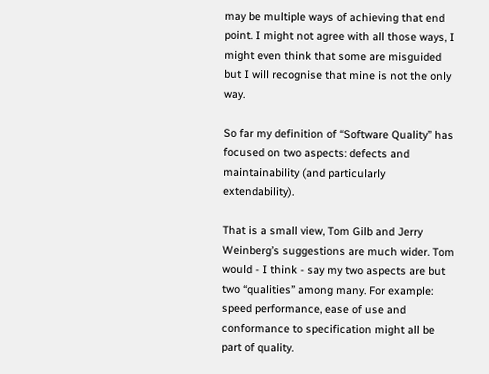may be multiple ways of achieving that end point. I might not agree with all those ways, I might even think that some are misguided but I will recognise that mine is not the only way.

So far my definition of “Software Quality” has focused on two aspects: defects and maintainability (and particularly extendability).

That is a small view, Tom Gilb and Jerry Weinberg’s suggestions are much wider. Tom would - I think - say my two aspects are but two “qualities” among many. For example: speed performance, ease of use and conformance to specification might all be part of quality.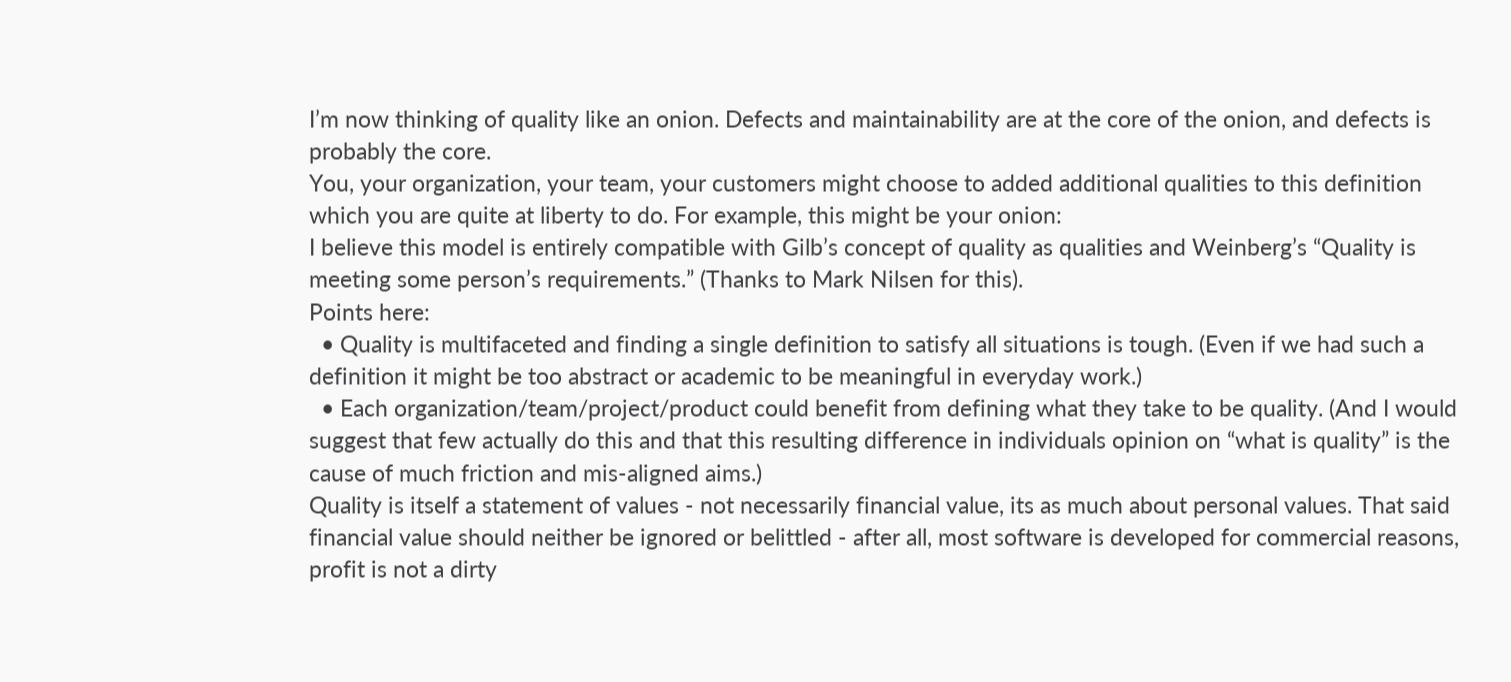I’m now thinking of quality like an onion. Defects and maintainability are at the core of the onion, and defects is probably the core.
You, your organization, your team, your customers might choose to added additional qualities to this definition which you are quite at liberty to do. For example, this might be your onion:
I believe this model is entirely compatible with Gilb’s concept of quality as qualities and Weinberg’s “Quality is meeting some person’s requirements.” (Thanks to Mark Nilsen for this).
Points here:
  • Quality is multifaceted and finding a single definition to satisfy all situations is tough. (Even if we had such a definition it might be too abstract or academic to be meaningful in everyday work.)
  • Each organization/team/project/product could benefit from defining what they take to be quality. (And I would suggest that few actually do this and that this resulting difference in individuals opinion on “what is quality” is the cause of much friction and mis-aligned aims.)
Quality is itself a statement of values - not necessarily financial value, its as much about personal values. That said financial value should neither be ignored or belittled - after all, most software is developed for commercial reasons, profit is not a dirty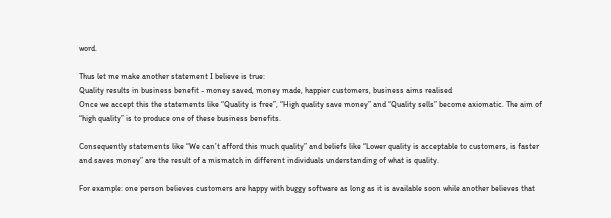word.

Thus let me make another statement I believe is true:
Quality results in business benefit - money saved, money made, happier customers, business aims realised
Once we accept this the statements like “Quality is free”, “High quality save money” and “Quality sells” become axiomatic. The aim of “high quality” is to produce one of these business benefits.

Consequently statements like “We can’t afford this much quality” and beliefs like “Lower quality is acceptable to customers, is faster and saves money” are the result of a mismatch in different individuals understanding of what is quality.

For example: one person believes customers are happy with buggy software as long as it is available soon while another believes that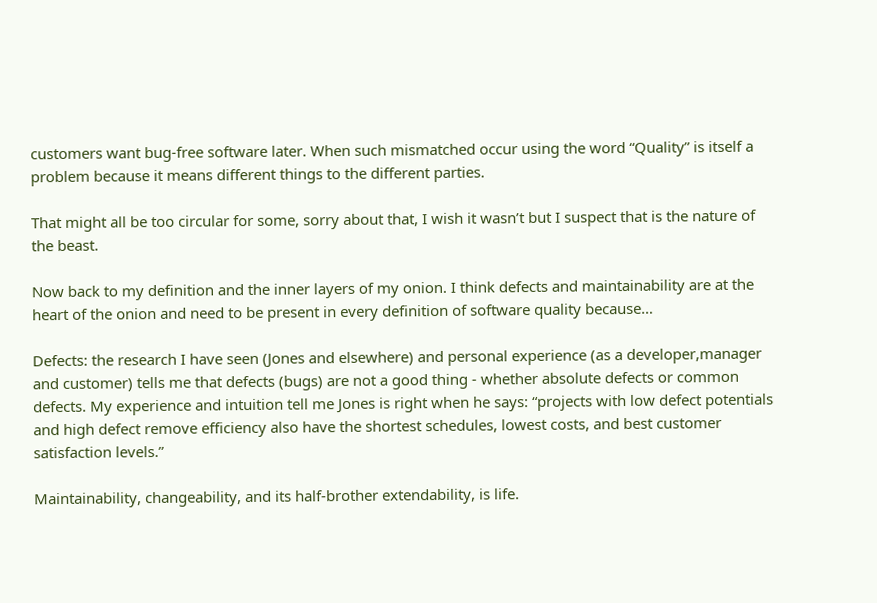customers want bug-free software later. When such mismatched occur using the word “Quality” is itself a problem because it means different things to the different parties.

That might all be too circular for some, sorry about that, I wish it wasn’t but I suspect that is the nature of the beast.

Now back to my definition and the inner layers of my onion. I think defects and maintainability are at the heart of the onion and need to be present in every definition of software quality because…

Defects: the research I have seen (Jones and elsewhere) and personal experience (as a developer,manager and customer) tells me that defects (bugs) are not a good thing - whether absolute defects or common defects. My experience and intuition tell me Jones is right when he says: “projects with low defect potentials and high defect remove efficiency also have the shortest schedules, lowest costs, and best customer satisfaction levels.”

Maintainability, changeability, and its half-brother extendability, is life.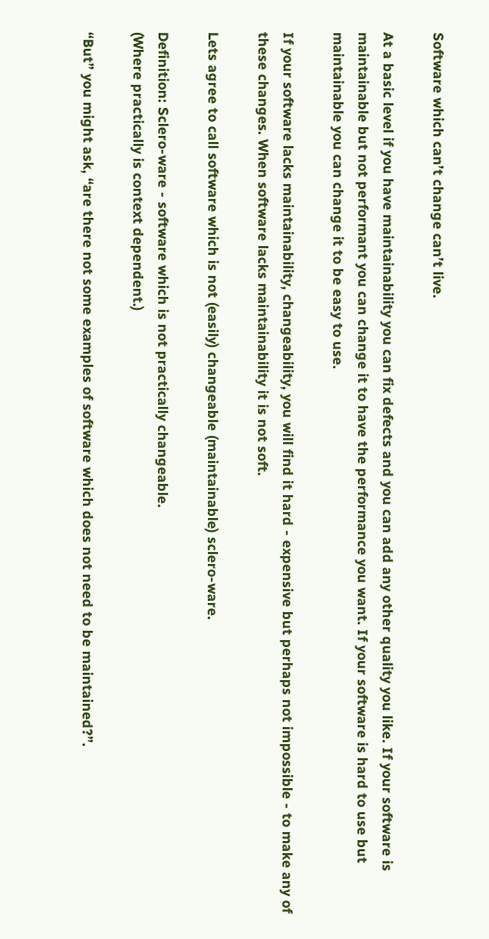Software which can’t change can’t live.

At a basic level if you have maintainability you can fix defects and you can add any other quality you like. If your software is maintainable but not performant you can change it to have the performance you want. If your software is hard to use but maintainable you can change it to be easy to use.

If your software lacks maintainability, changeability, you will find it hard - expensive but perhaps not impossible - to make any of these changes. When software lacks maintainability it is not soft.

Lets agree to call software which is not (easily) changeable (maintainable) sclero-ware.

Definition: Sclero-ware - software which is not practically changeable.
(Where practically is context dependent.)

“But” you might ask, “are there not some examples of software which does not need to be maintained?”.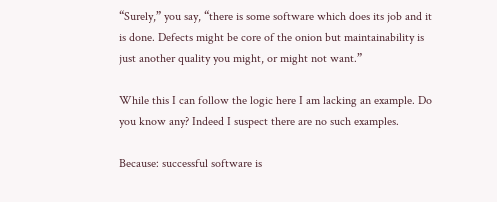“Surely,” you say, “there is some software which does its job and it is done. Defects might be core of the onion but maintainability is just another quality you might, or might not want.”

While this I can follow the logic here I am lacking an example. Do you know any? Indeed I suspect there are no such examples.

Because: successful software is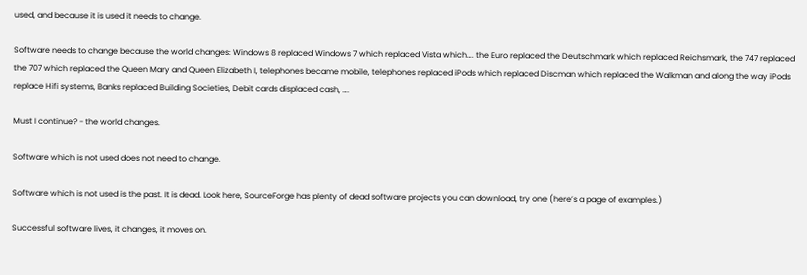used, and because it is used it needs to change.

Software needs to change because the world changes: Windows 8 replaced Windows 7 which replaced Vista which…. the Euro replaced the Deutschmark which replaced Reichsmark, the 747 replaced the 707 which replaced the Queen Mary and Queen Elizabeth I, telephones became mobile, telephones replaced iPods which replaced Discman which replaced the Walkman and along the way iPods replace Hifi systems, Banks replaced Building Societies, Debit cards displaced cash, ….

Must I continue? - the world changes.

Software which is not used does not need to change.

Software which is not used is the past. It is dead. Look here, SourceForge has plenty of dead software projects you can download, try one (here’s a page of examples.)

Successful software lives, it changes, it moves on.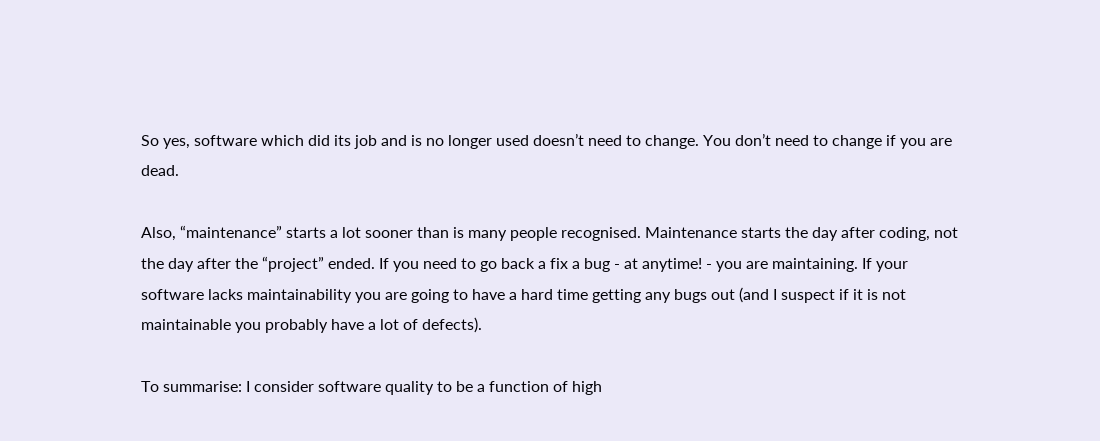So yes, software which did its job and is no longer used doesn’t need to change. You don’t need to change if you are dead.

Also, “maintenance” starts a lot sooner than is many people recognised. Maintenance starts the day after coding, not the day after the “project” ended. If you need to go back a fix a bug - at anytime! - you are maintaining. If your software lacks maintainability you are going to have a hard time getting any bugs out (and I suspect if it is not maintainable you probably have a lot of defects).

To summarise: I consider software quality to be a function of high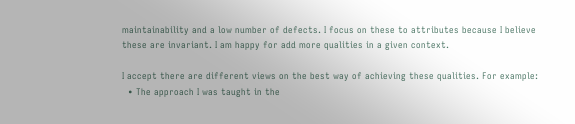maintainability and a low number of defects. I focus on these to attributes because I believe these are invariant. I am happy for add more qualities in a given context.

I accept there are different views on the best way of achieving these qualities. For example:
  • The approach I was taught in the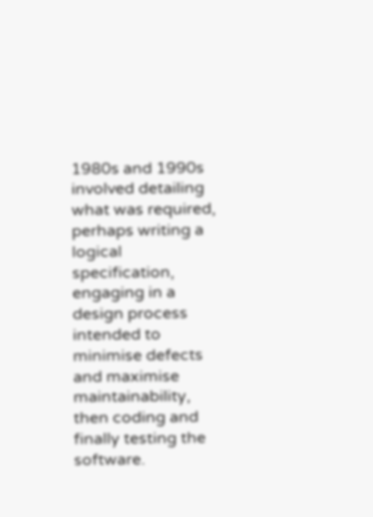1980s and 1990s involved detailing what was required, perhaps writing a logical specification, engaging in a design process intended to minimise defects and maximise maintainability, then coding and finally testing the software.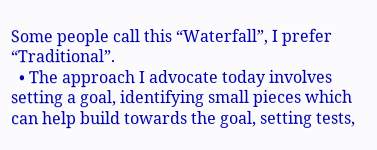Some people call this “Waterfall”, I prefer “Traditional”.
  • The approach I advocate today involves setting a goal, identifying small pieces which can help build towards the goal, setting tests,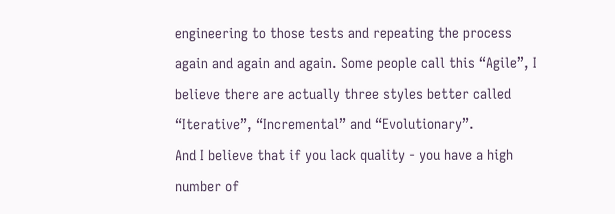engineering to those tests and repeating the process again and again and again. Some people call this “Agile”, I believe there are actually three styles better called “Iterative”, “Incremental” and “Evolutionary”.
And I believe that if you lack quality - you have a high number of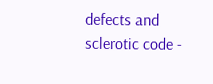defects and sclerotic code -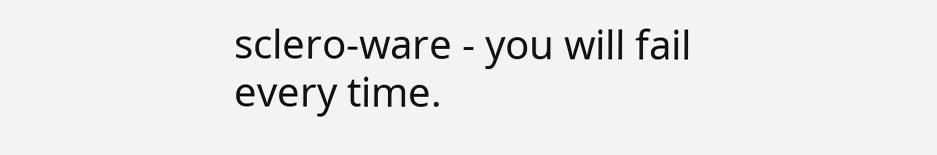sclero-ware - you will fail every time.